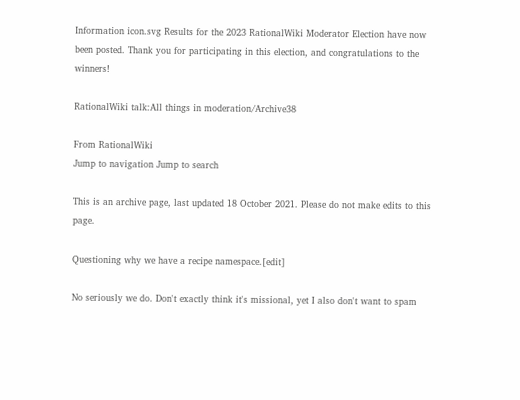Information icon.svg Results for the 2023 RationalWiki Moderator Election have now been posted. Thank you for participating in this election, and congratulations to the winners!

RationalWiki talk:All things in moderation/Archive38

From RationalWiki
Jump to navigation Jump to search

This is an archive page, last updated 18 October 2021. Please do not make edits to this page.

Questioning why we have a recipe namespace.[edit]

No seriously we do. Don't exactly think it's missional, yet I also don't want to spam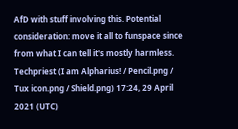AfD with stuff involving this. Potential consideration: move it all to funspace since from what I can tell it's mostly harmless. Techpriest (I am Alpharius! / Pencil.png / Tux icon.png / Shield.png) 17:24, 29 April 2021 (UTC)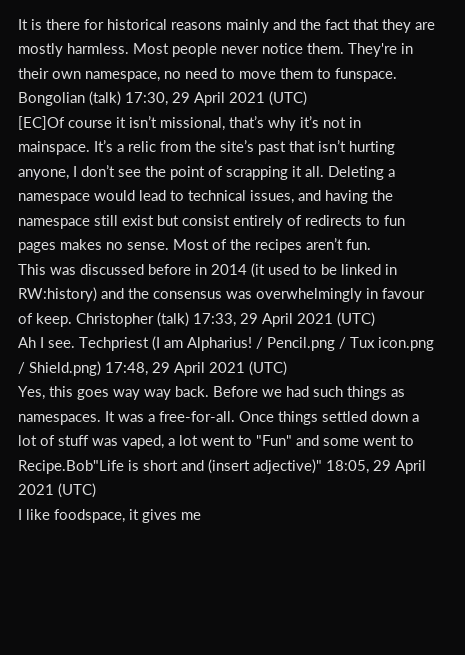It is there for historical reasons mainly and the fact that they are mostly harmless. Most people never notice them. They're in their own namespace, no need to move them to funspace. Bongolian (talk) 17:30, 29 April 2021 (UTC)
[EC]Of course it isn’t missional, that’s why it’s not in mainspace. It’s a relic from the site’s past that isn’t hurting anyone, I don’t see the point of scrapping it all. Deleting a namespace would lead to technical issues, and having the namespace still exist but consist entirely of redirects to fun pages makes no sense. Most of the recipes aren’t fun.
This was discussed before in 2014 (it used to be linked in RW:history) and the consensus was overwhelmingly in favour of keep. Christopher (talk) 17:33, 29 April 2021 (UTC)
Ah I see. Techpriest (I am Alpharius! / Pencil.png / Tux icon.png / Shield.png) 17:48, 29 April 2021 (UTC)
Yes, this goes way way back. Before we had such things as namespaces. It was a free-for-all. Once things settled down a lot of stuff was vaped, a lot went to "Fun" and some went to Recipe.Bob"Life is short and (insert adjective)" 18:05, 29 April 2021 (UTC)
I like foodspace, it gives me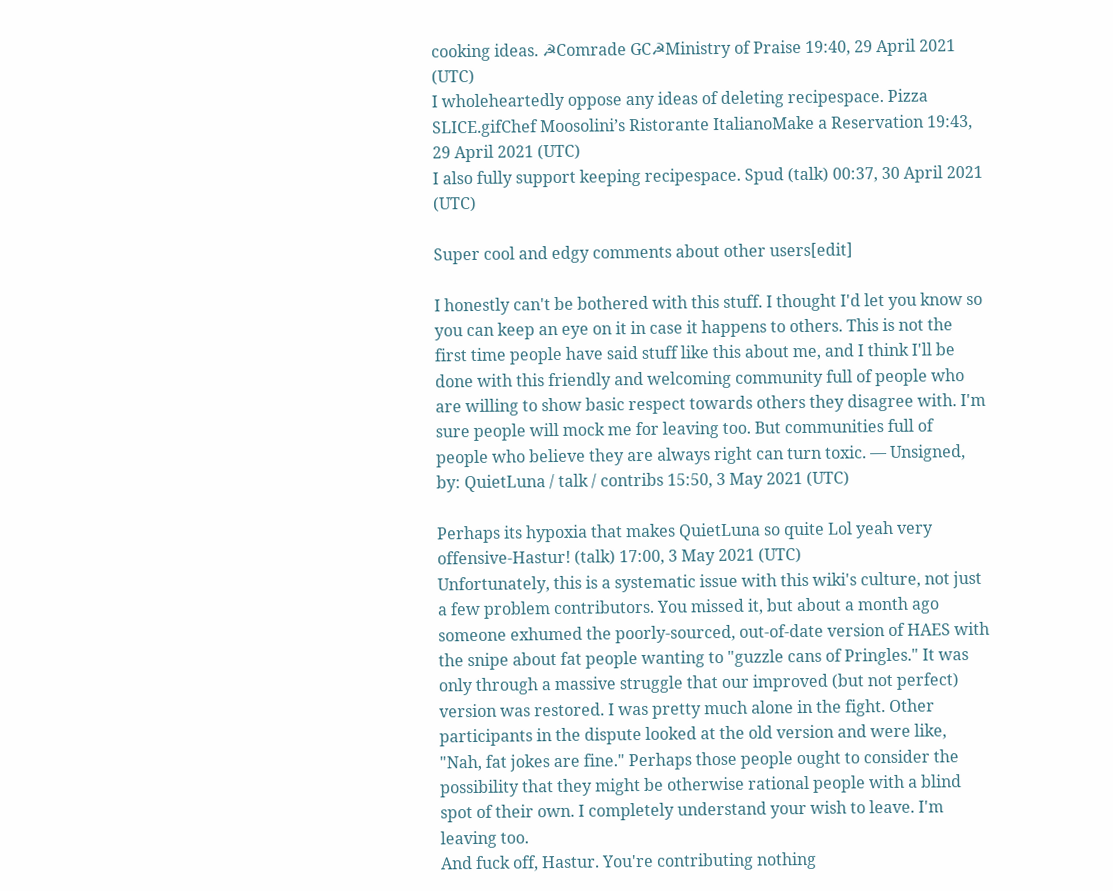cooking ideas. ☭Comrade GC☭Ministry of Praise 19:40, 29 April 2021 (UTC)
I wholeheartedly oppose any ideas of deleting recipespace. Pizza SLICE.gifChef Moosolini’s Ristorante ItalianoMake a Reservation 19:43, 29 April 2021 (UTC)
I also fully support keeping recipespace. Spud (talk) 00:37, 30 April 2021 (UTC)

Super cool and edgy comments about other users[edit]

I honestly can't be bothered with this stuff. I thought I'd let you know so you can keep an eye on it in case it happens to others. This is not the first time people have said stuff like this about me, and I think I'll be done with this friendly and welcoming community full of people who are willing to show basic respect towards others they disagree with. I'm sure people will mock me for leaving too. But communities full of people who believe they are always right can turn toxic. — Unsigned, by: QuietLuna / talk / contribs 15:50, 3 May 2021 (UTC)

Perhaps its hypoxia that makes QuietLuna so quite Lol yeah very offensive-Hastur! (talk) 17:00, 3 May 2021 (UTC)
Unfortunately, this is a systematic issue with this wiki's culture, not just a few problem contributors. You missed it, but about a month ago someone exhumed the poorly-sourced, out-of-date version of HAES with the snipe about fat people wanting to "guzzle cans of Pringles." It was only through a massive struggle that our improved (but not perfect) version was restored. I was pretty much alone in the fight. Other participants in the dispute looked at the old version and were like, "Nah, fat jokes are fine." Perhaps those people ought to consider the possibility that they might be otherwise rational people with a blind spot of their own. I completely understand your wish to leave. I'm leaving too.
And fuck off, Hastur. You're contributing nothing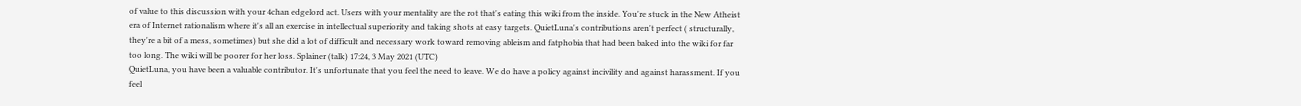of value to this discussion with your 4chan edgelord act. Users with your mentality are the rot that's eating this wiki from the inside. You're stuck in the New Atheist era of Internet rationalism where it's all an exercise in intellectual superiority and taking shots at easy targets. QuietLuna's contributions aren't perfect ( structurally, they're a bit of a mess, sometimes) but she did a lot of difficult and necessary work toward removing ableism and fatphobia that had been baked into the wiki for far too long. The wiki will be poorer for her loss. Splainer (talk) 17:24, 3 May 2021 (UTC)
QuietLuna, you have been a valuable contributor. It's unfortunate that you feel the need to leave. We do have a policy against incivility and against harassment. If you feel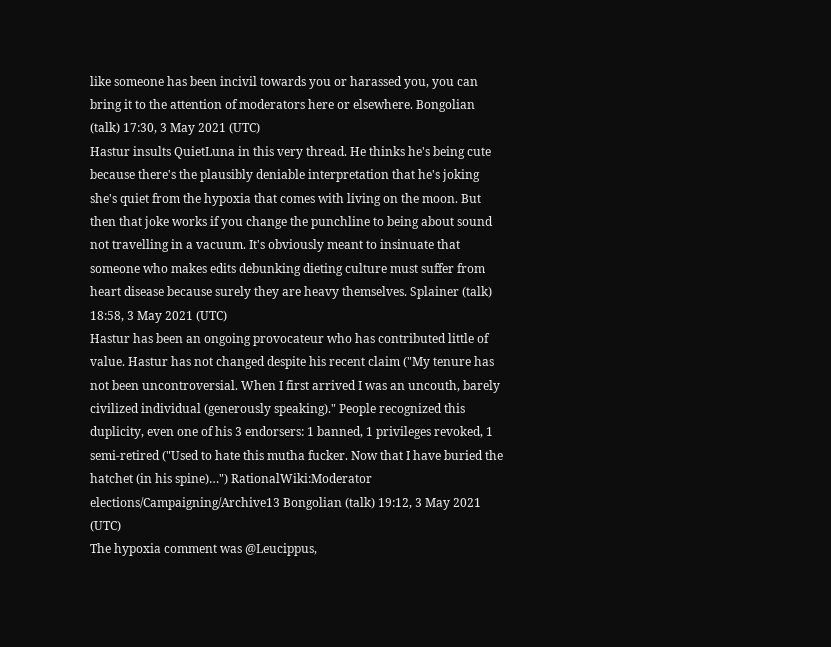like someone has been incivil towards you or harassed you, you can bring it to the attention of moderators here or elsewhere. Bongolian (talk) 17:30, 3 May 2021 (UTC)
Hastur insults QuietLuna in this very thread. He thinks he's being cute because there's the plausibly deniable interpretation that he's joking she's quiet from the hypoxia that comes with living on the moon. But then that joke works if you change the punchline to being about sound not travelling in a vacuum. It's obviously meant to insinuate that someone who makes edits debunking dieting culture must suffer from heart disease because surely they are heavy themselves. Splainer (talk) 18:58, 3 May 2021 (UTC)
Hastur has been an ongoing provocateur who has contributed little of value. Hastur has not changed despite his recent claim ("My tenure has not been uncontroversial. When I first arrived I was an uncouth, barely civilized individual (generously speaking)." People recognized this duplicity, even one of his 3 endorsers: 1 banned, 1 privileges revoked, 1 semi-retired ("Used to hate this mutha fucker. Now that I have buried the hatchet (in his spine)…") RationalWiki:Moderator elections/Campaigning/Archive13 Bongolian (talk) 19:12, 3 May 2021 (UTC)
The hypoxia comment was @Leucippus,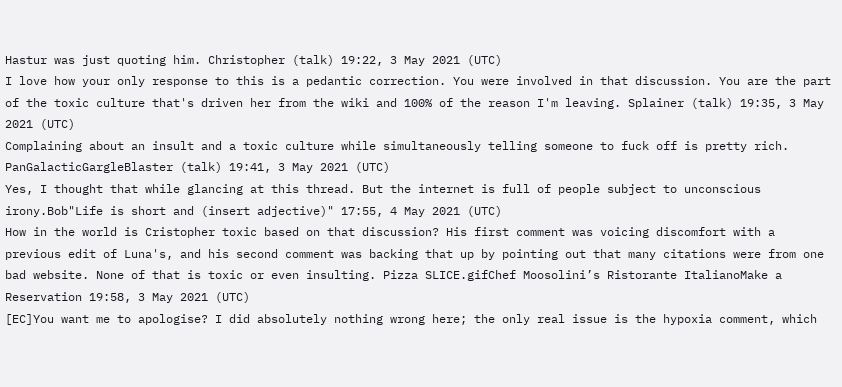Hastur was just quoting him. Christopher (talk) 19:22, 3 May 2021 (UTC)
I love how your only response to this is a pedantic correction. You were involved in that discussion. You are the part of the toxic culture that's driven her from the wiki and 100% of the reason I'm leaving. Splainer (talk) 19:35, 3 May 2021 (UTC)
Complaining about an insult and a toxic culture while simultaneously telling someone to fuck off is pretty rich. PanGalacticGargleBlaster (talk) 19:41, 3 May 2021 (UTC)
Yes, I thought that while glancing at this thread. But the internet is full of people subject to unconscious irony.Bob"Life is short and (insert adjective)" 17:55, 4 May 2021 (UTC)
How in the world is Cristopher toxic based on that discussion? His first comment was voicing discomfort with a previous edit of Luna's, and his second comment was backing that up by pointing out that many citations were from one bad website. None of that is toxic or even insulting. Pizza SLICE.gifChef Moosolini’s Ristorante ItalianoMake a Reservation 19:58, 3 May 2021 (UTC)
[EC]You want me to apologise? I did absolutely nothing wrong here; the only real issue is the hypoxia comment, which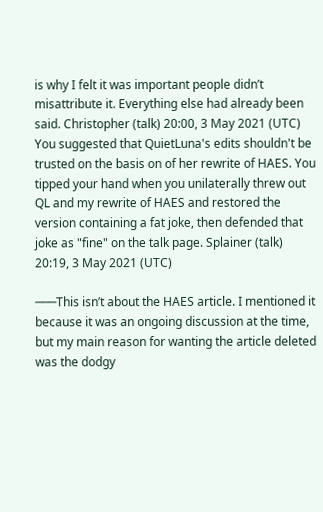is why I felt it was important people didn’t misattribute it. Everything else had already been said. Christopher (talk) 20:00, 3 May 2021 (UTC)
You suggested that QuietLuna's edits shouldn't be trusted on the basis on of her rewrite of HAES. You tipped your hand when you unilaterally threw out QL and my rewrite of HAES and restored the version containing a fat joke, then defended that joke as "fine" on the talk page. Splainer (talk) 20:19, 3 May 2021 (UTC)

───This isn’t about the HAES article. I mentioned it because it was an ongoing discussion at the time, but my main reason for wanting the article deleted was the dodgy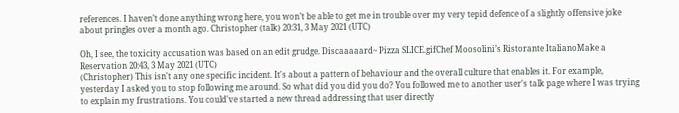references. I haven’t done anything wrong here, you won’t be able to get me in trouble over my very tepid defence of a slightly offensive joke about pringles over a month ago. Christopher (talk) 20:31, 3 May 2021 (UTC)

Oh, I see, the toxicity accusation was based on an edit grudge. Discaaaaard~ Pizza SLICE.gifChef Moosolini’s Ristorante ItalianoMake a Reservation 20:43, 3 May 2021 (UTC)
(Christopher) This isn't any one specific incident. It's about a pattern of behaviour and the overall culture that enables it. For example, yesterday I asked you to stop following me around. So what did you did you do? You followed me to another user's talk page where I was trying to explain my frustrations. You could've started a new thread addressing that user directly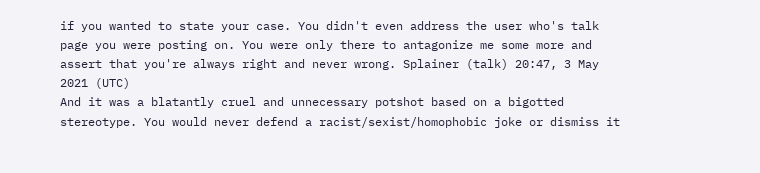if you wanted to state your case. You didn't even address the user who's talk page you were posting on. You were only there to antagonize me some more and assert that you're always right and never wrong. Splainer (talk) 20:47, 3 May 2021 (UTC)
And it was a blatantly cruel and unnecessary potshot based on a bigotted stereotype. You would never defend a racist/sexist/homophobic joke or dismiss it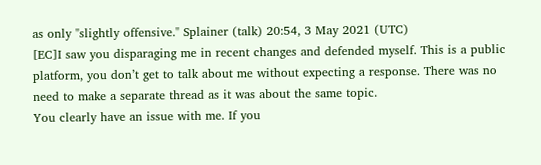as only "slightly offensive." Splainer (talk) 20:54, 3 May 2021 (UTC)
[EC]I saw you disparaging me in recent changes and defended myself. This is a public platform, you don’t get to talk about me without expecting a response. There was no need to make a separate thread as it was about the same topic.
You clearly have an issue with me. If you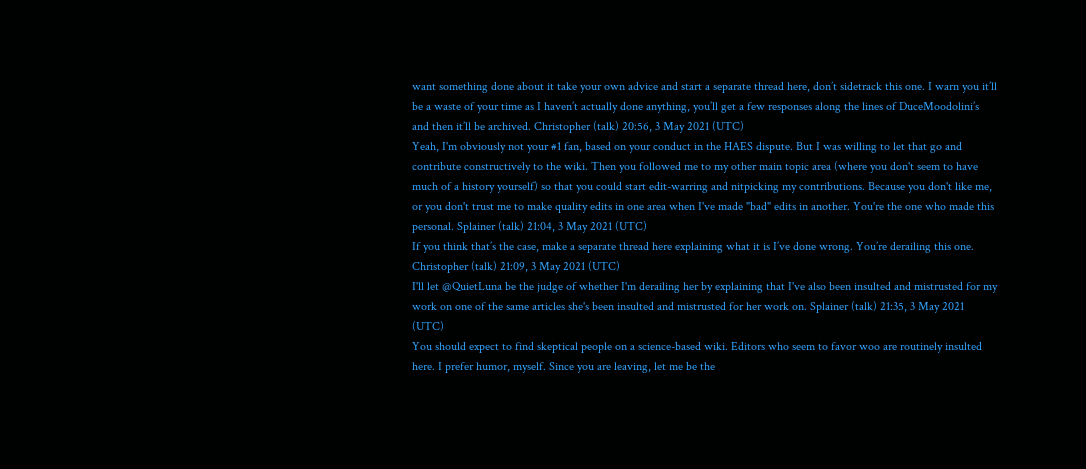want something done about it take your own advice and start a separate thread here, don’t sidetrack this one. I warn you it’ll be a waste of your time as I haven’t actually done anything, you’ll get a few responses along the lines of DuceMoodolini’s and then it’ll be archived. Christopher (talk) 20:56, 3 May 2021 (UTC)
Yeah, I'm obviously not your #1 fan, based on your conduct in the HAES dispute. But I was willing to let that go and contribute constructively to the wiki. Then you followed me to my other main topic area (where you don't seem to have much of a history yourself) so that you could start edit-warring and nitpicking my contributions. Because you don't like me, or you don't trust me to make quality edits in one area when I've made "bad" edits in another. You're the one who made this personal. Splainer (talk) 21:04, 3 May 2021 (UTC)
If you think that’s the case, make a separate thread here explaining what it is I’ve done wrong. You’re derailing this one. Christopher (talk) 21:09, 3 May 2021 (UTC)
I'll let @QuietLuna be the judge of whether I'm derailing her by explaining that I've also been insulted and mistrusted for my work on one of the same articles she's been insulted and mistrusted for her work on. Splainer (talk) 21:35, 3 May 2021 (UTC)
You should expect to find skeptical people on a science-based wiki. Editors who seem to favor woo are routinely insulted here. I prefer humor, myself. Since you are leaving, let me be the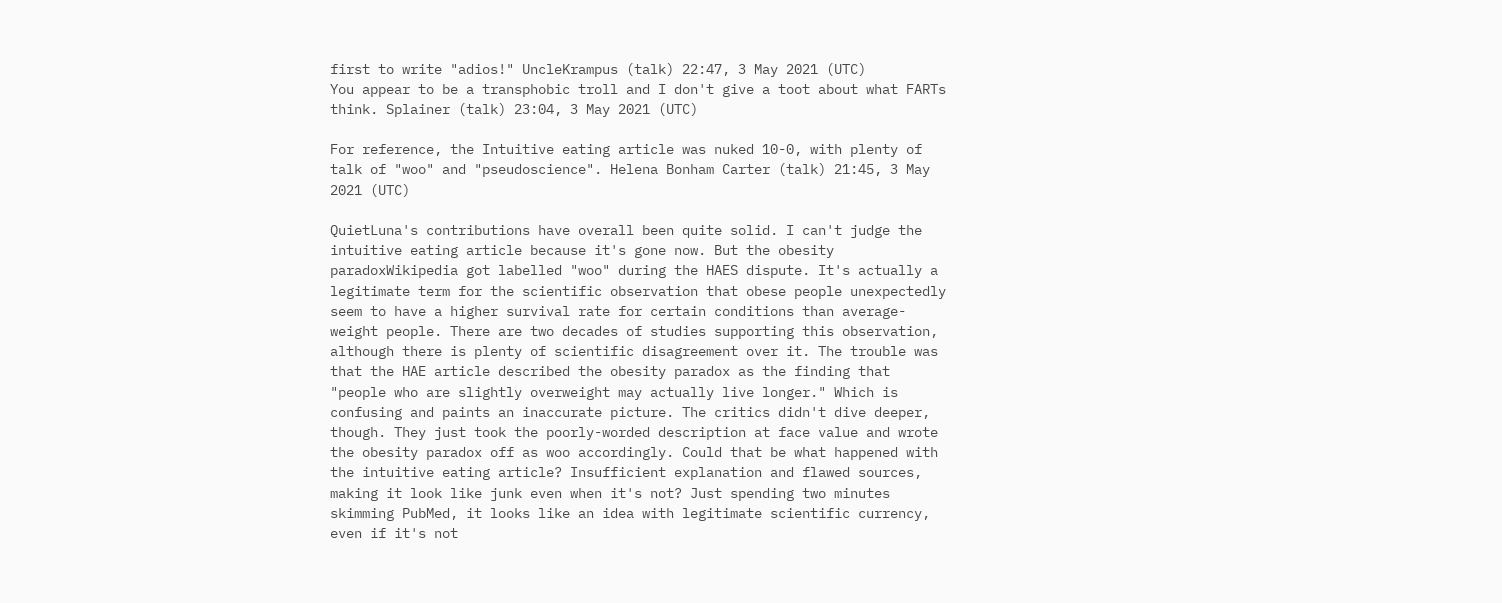first to write "adios!" UncleKrampus (talk) 22:47, 3 May 2021 (UTC)
You appear to be a transphobic troll and I don't give a toot about what FARTs think. Splainer (talk) 23:04, 3 May 2021 (UTC)

For reference, the Intuitive eating article was nuked 10-0, with plenty of talk of "woo" and "pseudoscience". Helena Bonham Carter (talk) 21:45, 3 May 2021 (UTC)

QuietLuna's contributions have overall been quite solid. I can't judge the intuitive eating article because it's gone now. But the obesity paradoxWikipedia got labelled "woo" during the HAES dispute. It's actually a legitimate term for the scientific observation that obese people unexpectedly seem to have a higher survival rate for certain conditions than average-weight people. There are two decades of studies supporting this observation, although there is plenty of scientific disagreement over it. The trouble was that the HAE article described the obesity paradox as the finding that "people who are slightly overweight may actually live longer." Which is confusing and paints an inaccurate picture. The critics didn't dive deeper, though. They just took the poorly-worded description at face value and wrote the obesity paradox off as woo accordingly. Could that be what happened with the intuitive eating article? Insufficient explanation and flawed sources, making it look like junk even when it's not? Just spending two minutes skimming PubMed, it looks like an idea with legitimate scientific currency, even if it's not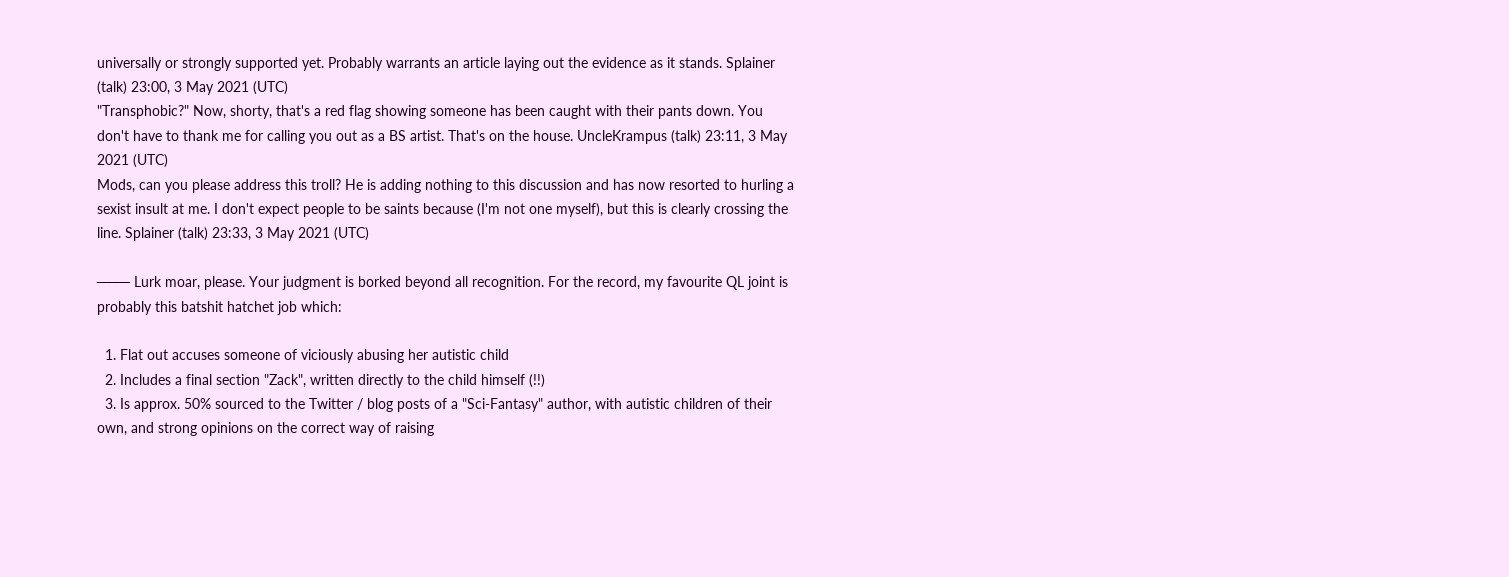universally or strongly supported yet. Probably warrants an article laying out the evidence as it stands. Splainer (talk) 23:00, 3 May 2021 (UTC)
"Transphobic?" Now, shorty, that's a red flag showing someone has been caught with their pants down. You don't have to thank me for calling you out as a BS artist. That's on the house. UncleKrampus (talk) 23:11, 3 May 2021 (UTC)
Mods, can you please address this troll? He is adding nothing to this discussion and has now resorted to hurling a sexist insult at me. I don't expect people to be saints because (I'm not one myself), but this is clearly crossing the line. Splainer (talk) 23:33, 3 May 2021 (UTC)

─── Lurk moar, please. Your judgment is borked beyond all recognition. For the record, my favourite QL joint is probably this batshit hatchet job which:

  1. Flat out accuses someone of viciously abusing her autistic child
  2. Includes a final section "Zack", written directly to the child himself (!!)
  3. Is approx. 50% sourced to the Twitter / blog posts of a "Sci-Fantasy" author, with autistic children of their own, and strong opinions on the correct way of raising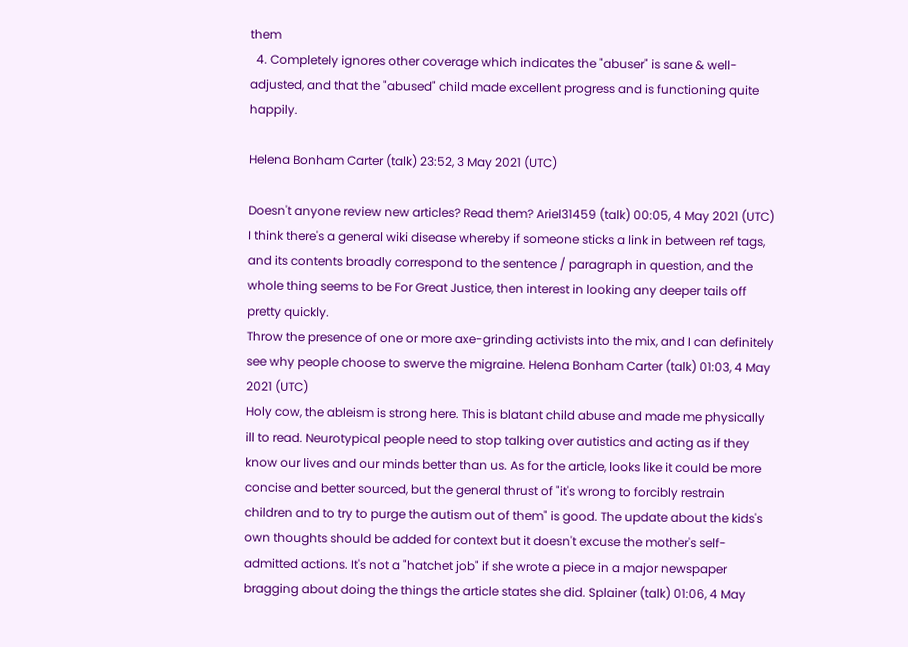them
  4. Completely ignores other coverage which indicates the "abuser" is sane & well-adjusted, and that the "abused" child made excellent progress and is functioning quite happily.

Helena Bonham Carter (talk) 23:52, 3 May 2021 (UTC)

Doesn't anyone review new articles? Read them? Ariel31459 (talk) 00:05, 4 May 2021 (UTC)
I think there's a general wiki disease whereby if someone sticks a link in between ref tags, and its contents broadly correspond to the sentence / paragraph in question, and the whole thing seems to be For Great Justice, then interest in looking any deeper tails off pretty quickly.
Throw the presence of one or more axe-grinding activists into the mix, and I can definitely see why people choose to swerve the migraine. Helena Bonham Carter (talk) 01:03, 4 May 2021 (UTC)
Holy cow, the ableism is strong here. This is blatant child abuse and made me physically ill to read. Neurotypical people need to stop talking over autistics and acting as if they know our lives and our minds better than us. As for the article, looks like it could be more concise and better sourced, but the general thrust of "it's wrong to forcibly restrain children and to try to purge the autism out of them" is good. The update about the kids's own thoughts should be added for context but it doesn't excuse the mother's self-admitted actions. It's not a "hatchet job" if she wrote a piece in a major newspaper bragging about doing the things the article states she did. Splainer (talk) 01:06, 4 May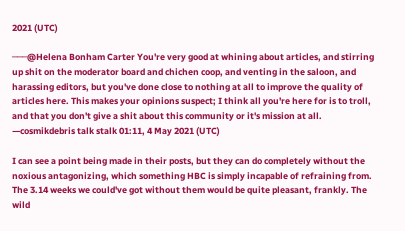2021 (UTC)

───@Helena Bonham Carter You're very good at whining about articles, and stirring up shit on the moderator board and chichen coop, and venting in the saloon, and harassing editors, but you've done close to nothing at all to improve the quality of articles here. This makes your opinions suspect; I think all you're here for is to troll, and that you don't give a shit about this community or it's mission at all. —cosmikdebris talk stalk 01:11, 4 May 2021 (UTC)

I can see a point being made in their posts, but they can do completely without the noxious antagonizing, which something HBC is simply incapable of refraining from. The 3.14 weeks we could've got without them would be quite pleasant, frankly. The wild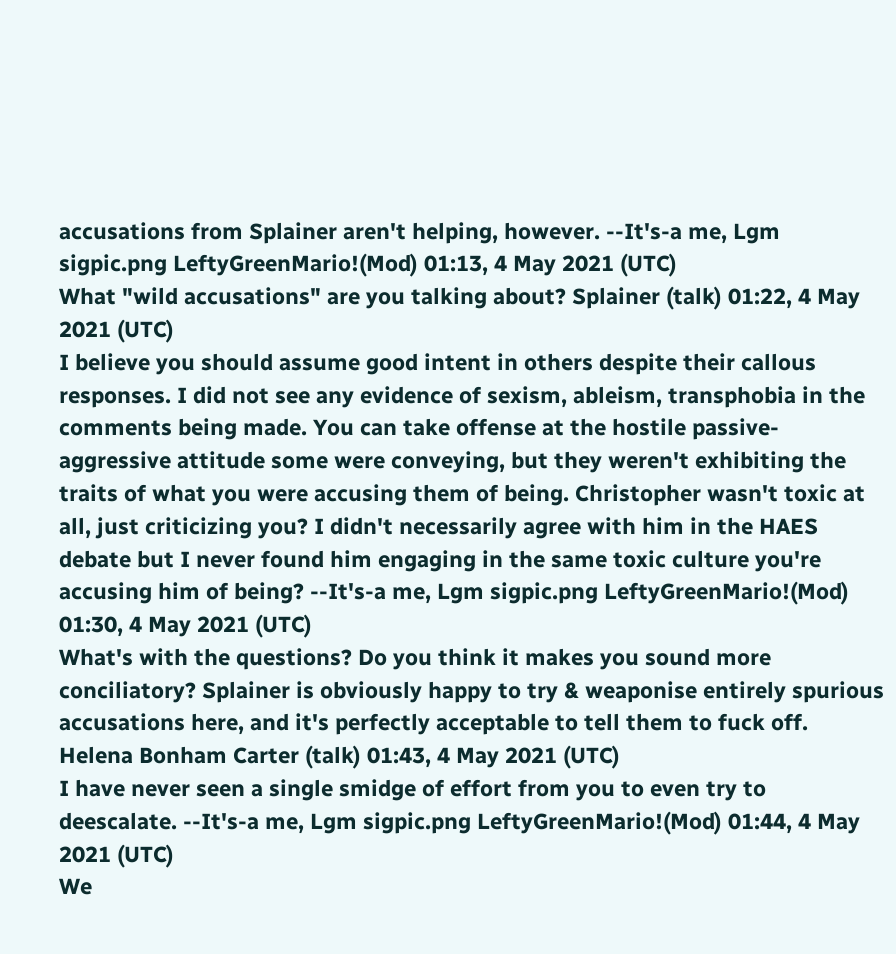accusations from Splainer aren't helping, however. --It's-a me, Lgm sigpic.png LeftyGreenMario!(Mod) 01:13, 4 May 2021 (UTC)
What "wild accusations" are you talking about? Splainer (talk) 01:22, 4 May 2021 (UTC)
I believe you should assume good intent in others despite their callous responses. I did not see any evidence of sexism, ableism, transphobia in the comments being made. You can take offense at the hostile passive-aggressive attitude some were conveying, but they weren't exhibiting the traits of what you were accusing them of being. Christopher wasn't toxic at all, just criticizing you? I didn't necessarily agree with him in the HAES debate but I never found him engaging in the same toxic culture you're accusing him of being? --It's-a me, Lgm sigpic.png LeftyGreenMario!(Mod) 01:30, 4 May 2021 (UTC)
What's with the questions? Do you think it makes you sound more conciliatory? Splainer is obviously happy to try & weaponise entirely spurious accusations here, and it's perfectly acceptable to tell them to fuck off. Helena Bonham Carter (talk) 01:43, 4 May 2021 (UTC)
I have never seen a single smidge of effort from you to even try to deescalate. --It's-a me, Lgm sigpic.png LeftyGreenMario!(Mod) 01:44, 4 May 2021 (UTC)
We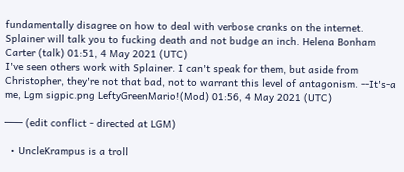fundamentally disagree on how to deal with verbose cranks on the internet. Splainer will talk you to fucking death and not budge an inch. Helena Bonham Carter (talk) 01:51, 4 May 2021 (UTC)
I've seen others work with Splainer. I can't speak for them, but aside from Christopher, they're not that bad, not to warrant this level of antagonism. --It's-a me, Lgm sigpic.png LeftyGreenMario!(Mod) 01:56, 4 May 2021 (UTC)

─── (edit conflict - directed at LGM)

  • UncleKrampus is a troll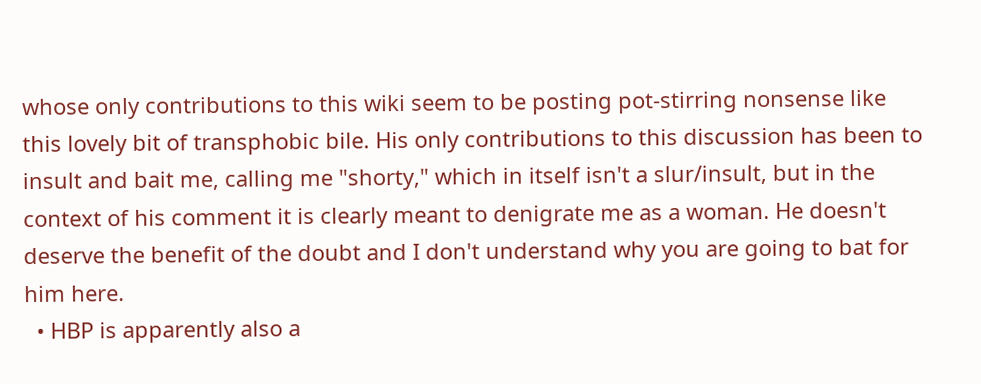whose only contributions to this wiki seem to be posting pot-stirring nonsense like this lovely bit of transphobic bile. His only contributions to this discussion has been to insult and bait me, calling me "shorty," which in itself isn't a slur/insult, but in the context of his comment it is clearly meant to denigrate me as a woman. He doesn't deserve the benefit of the doubt and I don't understand why you are going to bat for him here.
  • HBP is apparently also a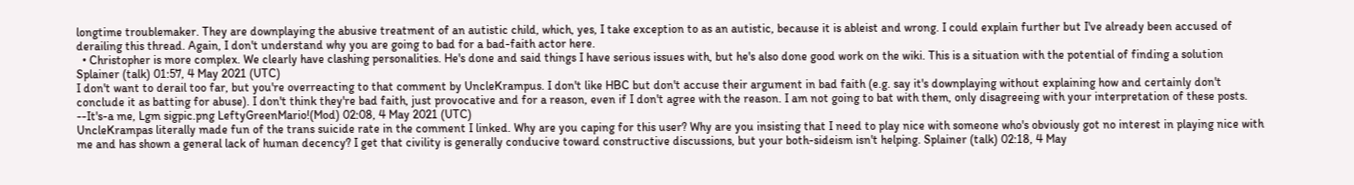longtime troublemaker. They are downplaying the abusive treatment of an autistic child, which, yes, I take exception to as an autistic, because it is ableist and wrong. I could explain further but I've already been accused of derailing this thread. Again, I don't understand why you are going to bad for a bad-faith actor here.
  • Christopher is more complex. We clearly have clashing personalities. He's done and said things I have serious issues with, but he's also done good work on the wiki. This is a situation with the potential of finding a solution Splainer (talk) 01:57, 4 May 2021 (UTC)
I don't want to derail too far, but you're overreacting to that comment by UncleKrampus. I don't like HBC but don't accuse their argument in bad faith (e.g. say it's downplaying without explaining how and certainly don't conclude it as batting for abuse). I don't think they're bad faith, just provocative and for a reason, even if I don't agree with the reason. I am not going to bat with them, only disagreeing with your interpretation of these posts. --It's-a me, Lgm sigpic.png LeftyGreenMario!(Mod) 02:08, 4 May 2021 (UTC)
UncleKrampas literally made fun of the trans suicide rate in the comment I linked. Why are you caping for this user? Why are you insisting that I need to play nice with someone who's obviously got no interest in playing nice with me and has shown a general lack of human decency? I get that civility is generally conducive toward constructive discussions, but your both-sideism isn't helping. Splainer (talk) 02:18, 4 May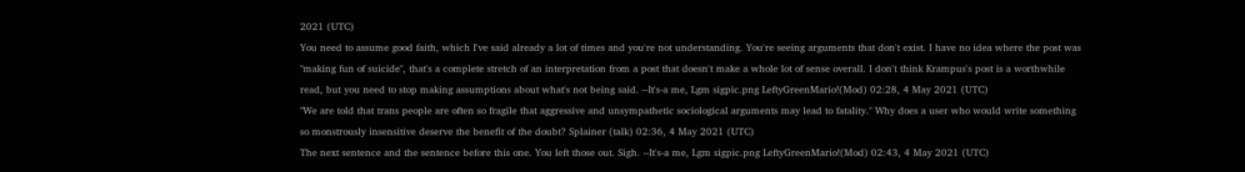2021 (UTC)
You need to assume good faith, which I've said already a lot of times and you're not understanding. You're seeing arguments that don't exist. I have no idea where the post was "making fun of suicide", that's a complete stretch of an interpretation from a post that doesn't make a whole lot of sense overall. I don't think Krampus's post is a worthwhile read, but you need to stop making assumptions about what's not being said. --It's-a me, Lgm sigpic.png LeftyGreenMario!(Mod) 02:28, 4 May 2021 (UTC)
"We are told that trans people are often so fragile that aggressive and unsympathetic sociological arguments may lead to fatality." Why does a user who would write something so monstrously insensitive deserve the benefit of the doubt? Splainer (talk) 02:36, 4 May 2021 (UTC)
The next sentence and the sentence before this one. You left those out. Sigh. --It's-a me, Lgm sigpic.png LeftyGreenMario!(Mod) 02:43, 4 May 2021 (UTC)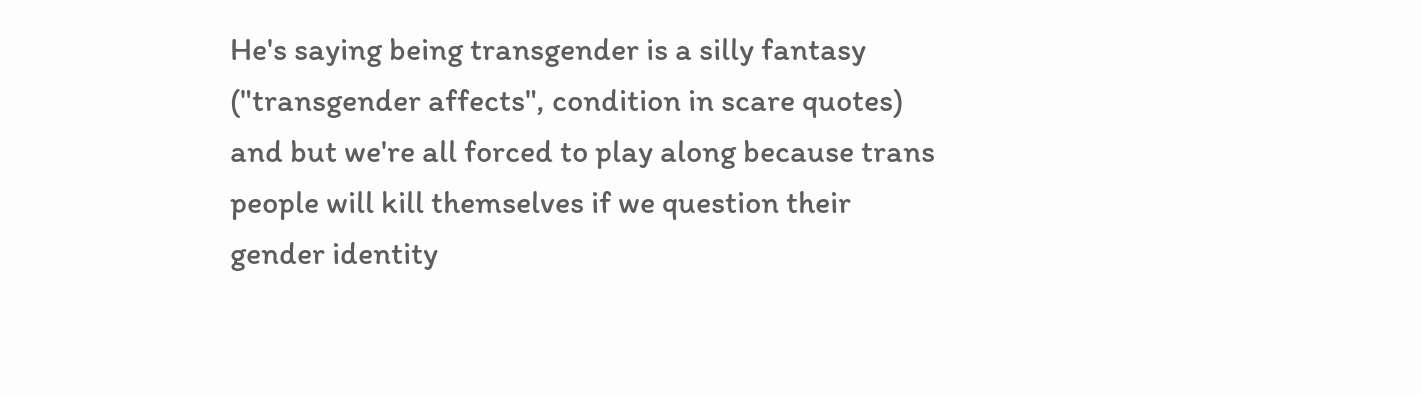He's saying being transgender is a silly fantasy ("transgender affects", condition in scare quotes) and but we're all forced to play along because trans people will kill themselves if we question their gender identity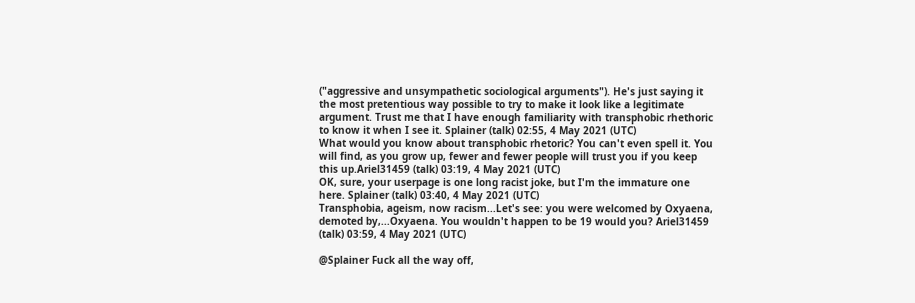("aggressive and unsympathetic sociological arguments"). He's just saying it the most pretentious way possible to try to make it look like a legitimate argument. Trust me that I have enough familiarity with transphobic rhethoric to know it when I see it. Splainer (talk) 02:55, 4 May 2021 (UTC)
What would you know about transphobic rhetoric? You can't even spell it. You will find, as you grow up, fewer and fewer people will trust you if you keep this up.Ariel31459 (talk) 03:19, 4 May 2021 (UTC)
OK, sure, your userpage is one long racist joke, but I'm the immature one here. Splainer (talk) 03:40, 4 May 2021 (UTC)
Transphobia, ageism, now racism...Let's see: you were welcomed by Oxyaena, demoted by,...Oxyaena. You wouldn't happen to be 19 would you? Ariel31459 (talk) 03:59, 4 May 2021 (UTC)

@Splainer Fuck all the way off,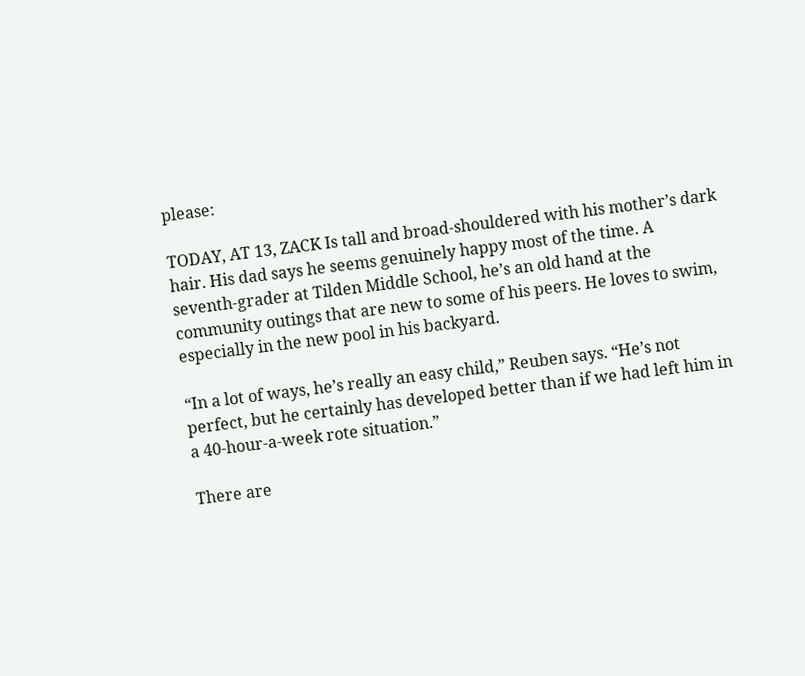please:

TODAY, AT 13, ZACK Is tall and broad-shouldered with his mother’s dark hair. His dad says he seems genuinely happy most of the time. A seventh-grader at Tilden Middle School, he’s an old hand at the community outings that are new to some of his peers. He loves to swim, especially in the new pool in his backyard.

“In a lot of ways, he’s really an easy child,” Reuben says. “He’s not perfect, but he certainly has developed better than if we had left him in a 40-hour-a-week rote situation.”

There are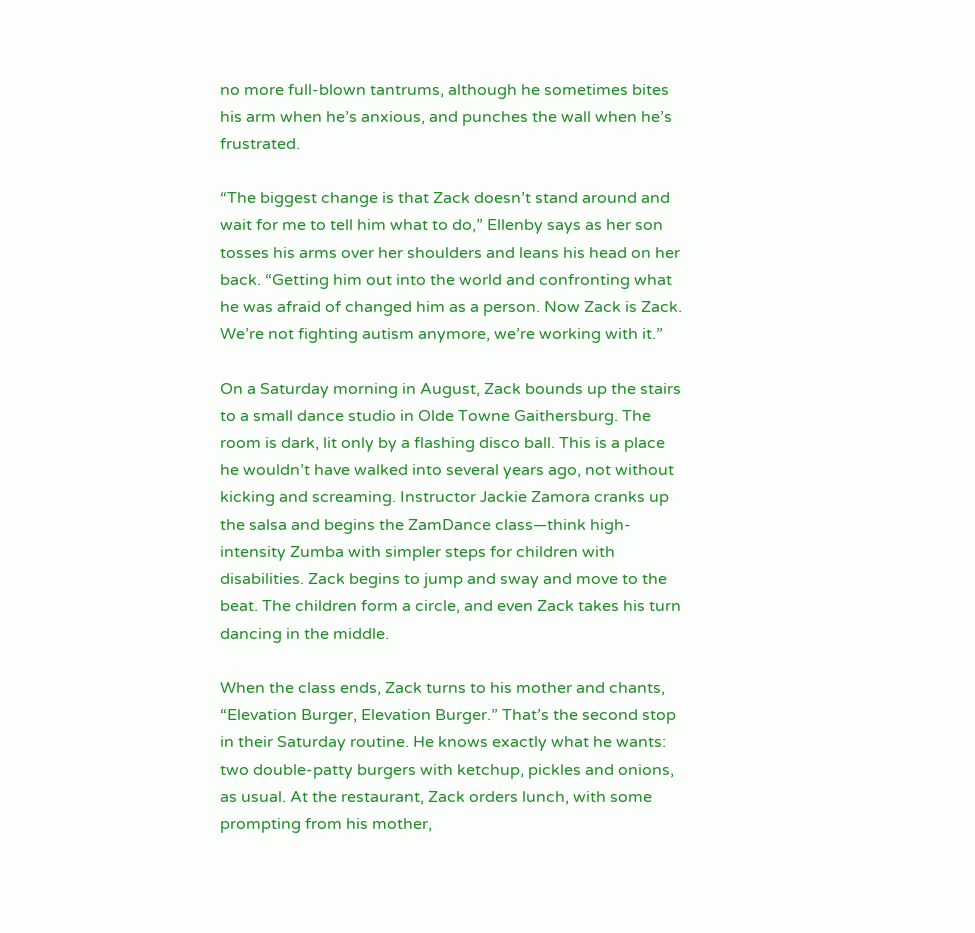no more full-blown tantrums, although he sometimes bites his arm when he’s anxious, and punches the wall when he’s frustrated.

“The biggest change is that Zack doesn’t stand around and wait for me to tell him what to do,” Ellenby says as her son tosses his arms over her shoulders and leans his head on her back. “Getting him out into the world and confronting what he was afraid of changed him as a person. Now Zack is Zack. We’re not fighting autism anymore, we’re working with it.”

On a Saturday morning in August, Zack bounds up the stairs to a small dance studio in Olde Towne Gaithersburg. The room is dark, lit only by a flashing disco ball. This is a place he wouldn’t have walked into several years ago, not without kicking and screaming. Instructor Jackie Zamora cranks up the salsa and begins the ZamDance class—think high-intensity Zumba with simpler steps for children with disabilities. Zack begins to jump and sway and move to the beat. The children form a circle, and even Zack takes his turn dancing in the middle.

When the class ends, Zack turns to his mother and chants, “Elevation Burger, Elevation Burger.” That’s the second stop in their Saturday routine. He knows exactly what he wants: two double-patty burgers with ketchup, pickles and onions, as usual. At the restaurant, Zack orders lunch, with some prompting from his mother,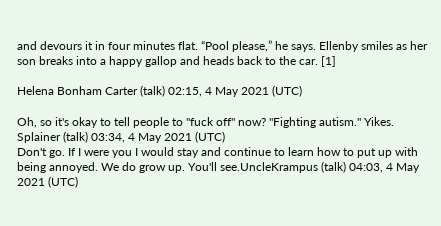and devours it in four minutes flat. “Pool please,” he says. Ellenby smiles as her son breaks into a happy gallop and heads back to the car. [1]

Helena Bonham Carter (talk) 02:15, 4 May 2021 (UTC)

Oh, so it's okay to tell people to "fuck off" now? "Fighting autism." Yikes. Splainer (talk) 03:34, 4 May 2021 (UTC)
Don't go. If I were you I would stay and continue to learn how to put up with being annoyed. We do grow up. You'll see.UncleKrampus (talk) 04:03, 4 May 2021 (UTC)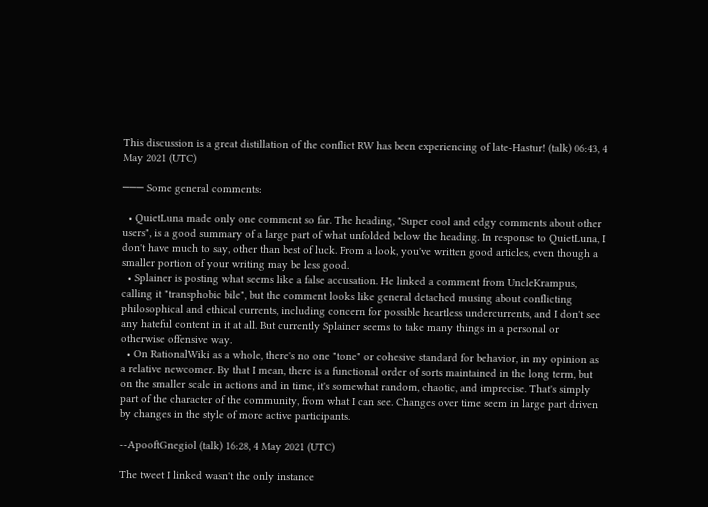This discussion is a great distillation of the conflict RW has been experiencing of late-Hastur! (talk) 06:43, 4 May 2021 (UTC)

─── Some general comments:

  • QuietLuna made only one comment so far. The heading, "Super cool and edgy comments about other users", is a good summary of a large part of what unfolded below the heading. In response to QuietLuna, I don't have much to say, other than best of luck. From a look, you've written good articles, even though a smaller portion of your writing may be less good.
  • Splainer is posting what seems like a false accusation. He linked a comment from UncleKrampus, calling it "transphobic bile", but the comment looks like general detached musing about conflicting philosophical and ethical currents, including concern for possible heartless undercurrents, and I don't see any hateful content in it at all. But currently Splainer seems to take many things in a personal or otherwise offensive way.
  • On RationalWiki as a whole, there's no one "tone" or cohesive standard for behavior, in my opinion as a relative newcomer. By that I mean, there is a functional order of sorts maintained in the long term, but on the smaller scale in actions and in time, it's somewhat random, chaotic, and imprecise. That's simply part of the character of the community, from what I can see. Changes over time seem in large part driven by changes in the style of more active participants.

--ApooftGnegiol (talk) 16:28, 4 May 2021 (UTC)

The tweet I linked wasn't the only instance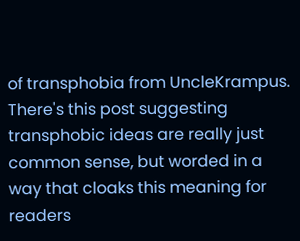of transphobia from UncleKrampus. There's this post suggesting transphobic ideas are really just common sense, but worded in a way that cloaks this meaning for readers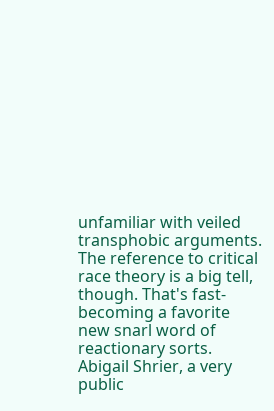unfamiliar with veiled transphobic arguments. The reference to critical race theory is a big tell, though. That's fast-becoming a favorite new snarl word of reactionary sorts. Abigail Shrier, a very public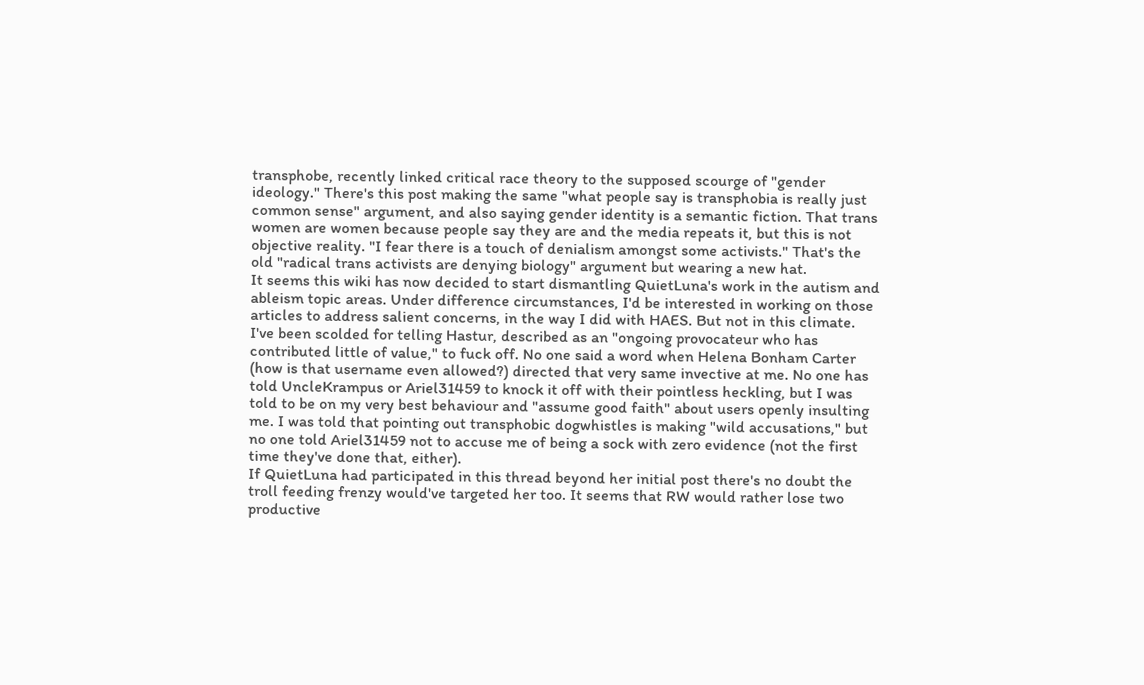transphobe, recently linked critical race theory to the supposed scourge of "gender ideology." There's this post making the same "what people say is transphobia is really just common sense" argument, and also saying gender identity is a semantic fiction. That trans women are women because people say they are and the media repeats it, but this is not objective reality. "I fear there is a touch of denialism amongst some activists." That's the old "radical trans activists are denying biology" argument but wearing a new hat.
It seems this wiki has now decided to start dismantling QuietLuna's work in the autism and ableism topic areas. Under difference circumstances, I'd be interested in working on those articles to address salient concerns, in the way I did with HAES. But not in this climate. I've been scolded for telling Hastur, described as an "ongoing provocateur who has contributed little of value," to fuck off. No one said a word when Helena Bonham Carter (how is that username even allowed?) directed that very same invective at me. No one has told UncleKrampus or Ariel31459 to knock it off with their pointless heckling, but I was told to be on my very best behaviour and "assume good faith" about users openly insulting me. I was told that pointing out transphobic dogwhistles is making "wild accusations," but no one told Ariel31459 not to accuse me of being a sock with zero evidence (not the first time they've done that, either).
If QuietLuna had participated in this thread beyond her initial post there's no doubt the troll feeding frenzy would've targeted her too. It seems that RW would rather lose two productive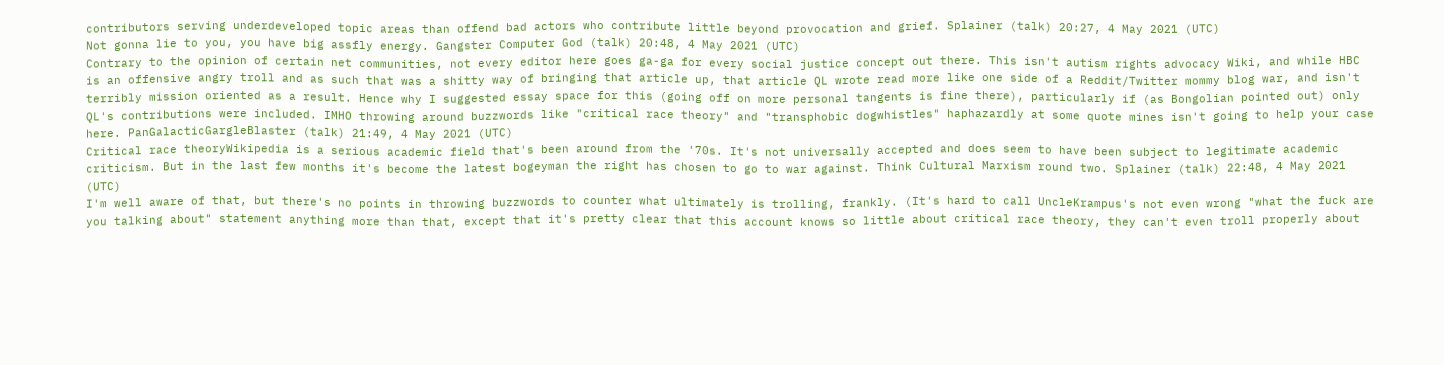contributors serving underdeveloped topic areas than offend bad actors who contribute little beyond provocation and grief. Splainer (talk) 20:27, 4 May 2021 (UTC)
Not gonna lie to you, you have big assfly energy. Gangster Computer God (talk) 20:48, 4 May 2021 (UTC)
Contrary to the opinion of certain net communities, not every editor here goes ga-ga for every social justice concept out there. This isn't autism rights advocacy Wiki, and while HBC is an offensive angry troll and as such that was a shitty way of bringing that article up, that article QL wrote read more like one side of a Reddit/Twitter mommy blog war, and isn't terribly mission oriented as a result. Hence why I suggested essay space for this (going off on more personal tangents is fine there), particularly if (as Bongolian pointed out) only QL's contributions were included. IMHO throwing around buzzwords like "critical race theory" and "transphobic dogwhistles" haphazardly at some quote mines isn't going to help your case here. PanGalacticGargleBlaster (talk) 21:49, 4 May 2021 (UTC)
Critical race theoryWikipedia is a serious academic field that's been around from the '70s. It's not universally accepted and does seem to have been subject to legitimate academic criticism. But in the last few months it's become the latest bogeyman the right has chosen to go to war against. Think Cultural Marxism round two. Splainer (talk) 22:48, 4 May 2021 (UTC)
I'm well aware of that, but there's no points in throwing buzzwords to counter what ultimately is trolling, frankly. (It's hard to call UncleKrampus's not even wrong "what the fuck are you talking about" statement anything more than that, except that it's pretty clear that this account knows so little about critical race theory, they can't even troll properly about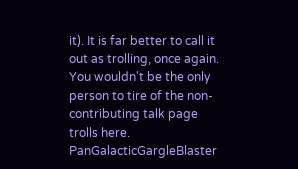it). It is far better to call it out as trolling, once again. You wouldn't be the only person to tire of the non-contributing talk page trolls here. PanGalacticGargleBlaster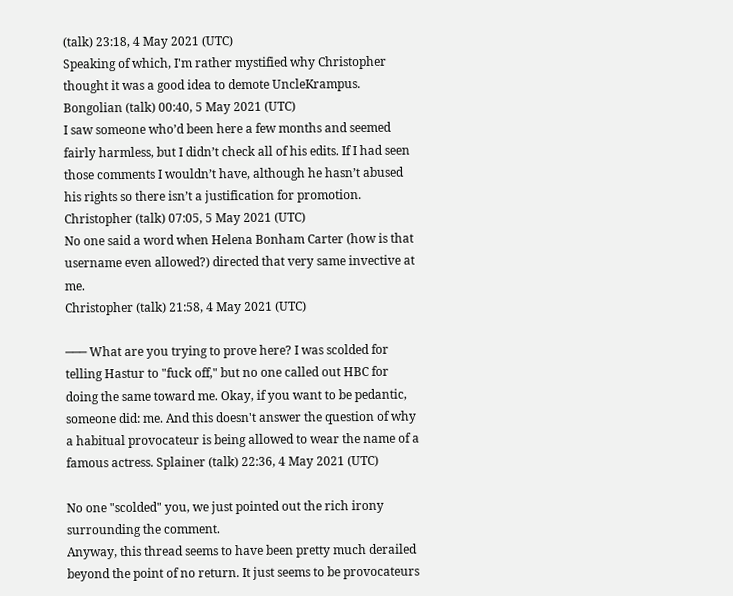(talk) 23:18, 4 May 2021 (UTC)
Speaking of which, I'm rather mystified why Christopher thought it was a good idea to demote UncleKrampus. Bongolian (talk) 00:40, 5 May 2021 (UTC)
I saw someone who’d been here a few months and seemed fairly harmless, but I didn’t check all of his edits. If I had seen those comments I wouldn’t have, although he hasn’t abused his rights so there isn’t a justification for promotion. Christopher (talk) 07:05, 5 May 2021 (UTC)
No one said a word when Helena Bonham Carter (how is that username even allowed?) directed that very same invective at me.
Christopher (talk) 21:58, 4 May 2021 (UTC)

─── What are you trying to prove here? I was scolded for telling Hastur to "fuck off," but no one called out HBC for doing the same toward me. Okay, if you want to be pedantic, someone did: me. And this doesn't answer the question of why a habitual provocateur is being allowed to wear the name of a famous actress. Splainer (talk) 22:36, 4 May 2021 (UTC)

No one "scolded" you, we just pointed out the rich irony surrounding the comment.
Anyway, this thread seems to have been pretty much derailed beyond the point of no return. It just seems to be provocateurs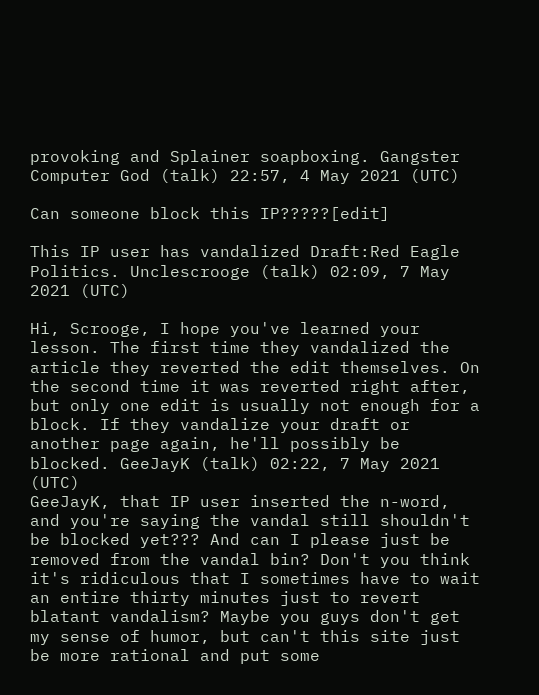provoking and Splainer soapboxing. Gangster Computer God (talk) 22:57, 4 May 2021 (UTC)

Can someone block this IP?????[edit]

This IP user has vandalized Draft:Red Eagle Politics. Unclescrooge (talk) 02:09, 7 May 2021 (UTC)

Hi, Scrooge, I hope you've learned your lesson. The first time they vandalized the article they reverted the edit themselves. On the second time it was reverted right after, but only one edit is usually not enough for a block. If they vandalize your draft or another page again, he'll possibly be blocked. GeeJayK (talk) 02:22, 7 May 2021 (UTC)
GeeJayK, that IP user inserted the n-word, and you're saying the vandal still shouldn't be blocked yet??? And can I please just be removed from the vandal bin? Don't you think it's ridiculous that I sometimes have to wait an entire thirty minutes just to revert blatant vandalism? Maybe you guys don't get my sense of humor, but can't this site just be more rational and put some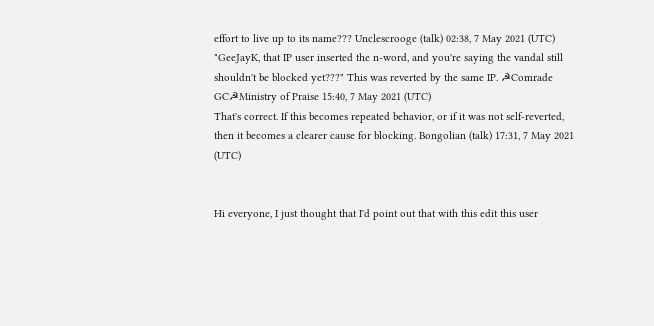effort to live up to its name??? Unclescrooge (talk) 02:38, 7 May 2021 (UTC)
"GeeJayK, that IP user inserted the n-word, and you're saying the vandal still shouldn't be blocked yet???" This was reverted by the same IP. ☭Comrade GC☭Ministry of Praise 15:40, 7 May 2021 (UTC)
That's correct. If this becomes repeated behavior, or if it was not self-reverted, then it becomes a clearer cause for blocking. Bongolian (talk) 17:31, 7 May 2021 (UTC)


Hi everyone, I just thought that I'd point out that with this edit this user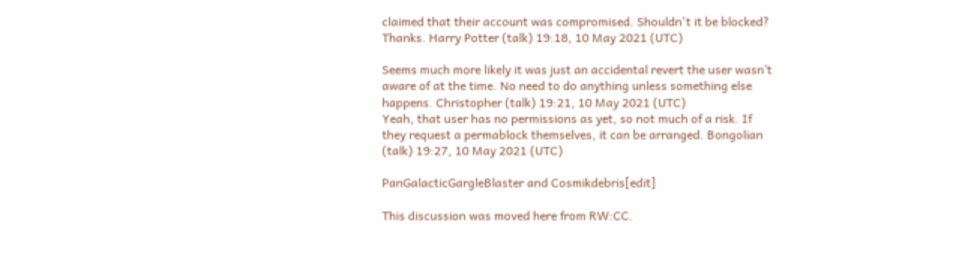claimed that their account was compromised. Shouldn't it be blocked? Thanks. Harry Potter (talk) 19:18, 10 May 2021 (UTC)

Seems much more likely it was just an accidental revert the user wasn’t aware of at the time. No need to do anything unless something else happens. Christopher (talk) 19:21, 10 May 2021 (UTC)
Yeah, that user has no permissions as yet, so not much of a risk. If they request a permablock themselves, it can be arranged. Bongolian (talk) 19:27, 10 May 2021 (UTC)

PanGalacticGargleBlaster and Cosmikdebris[edit]

This discussion was moved here from RW:CC.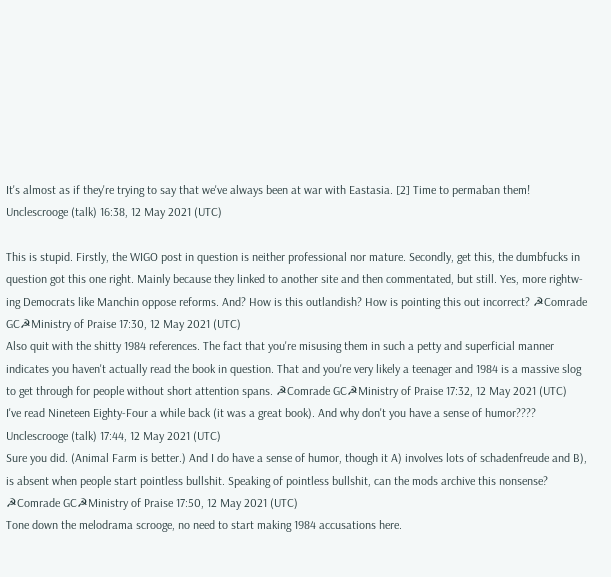It's almost as if they're trying to say that we've always been at war with Eastasia. [2] Time to permaban them! Unclescrooge (talk) 16:38, 12 May 2021 (UTC)

This is stupid. Firstly, the WIGO post in question is neither professional nor mature. Secondly, get this, the dumbfucks in question got this one right. Mainly because they linked to another site and then commentated, but still. Yes, more rightw-ing Democrats like Manchin oppose reforms. And? How is this outlandish? How is pointing this out incorrect? ☭Comrade GC☭Ministry of Praise 17:30, 12 May 2021 (UTC)
Also quit with the shitty 1984 references. The fact that you're misusing them in such a petty and superficial manner indicates you haven't actually read the book in question. That and you're very likely a teenager and 1984 is a massive slog to get through for people without short attention spans. ☭Comrade GC☭Ministry of Praise 17:32, 12 May 2021 (UTC)
I've read Nineteen Eighty-Four a while back (it was a great book). And why don't you have a sense of humor???? Unclescrooge (talk) 17:44, 12 May 2021 (UTC)
Sure you did. (Animal Farm is better.) And I do have a sense of humor, though it A) involves lots of schadenfreude and B), is absent when people start pointless bullshit. Speaking of pointless bullshit, can the mods archive this nonsense? ☭Comrade GC☭Ministry of Praise 17:50, 12 May 2021 (UTC)
Tone down the melodrama scrooge, no need to start making 1984 accusations here.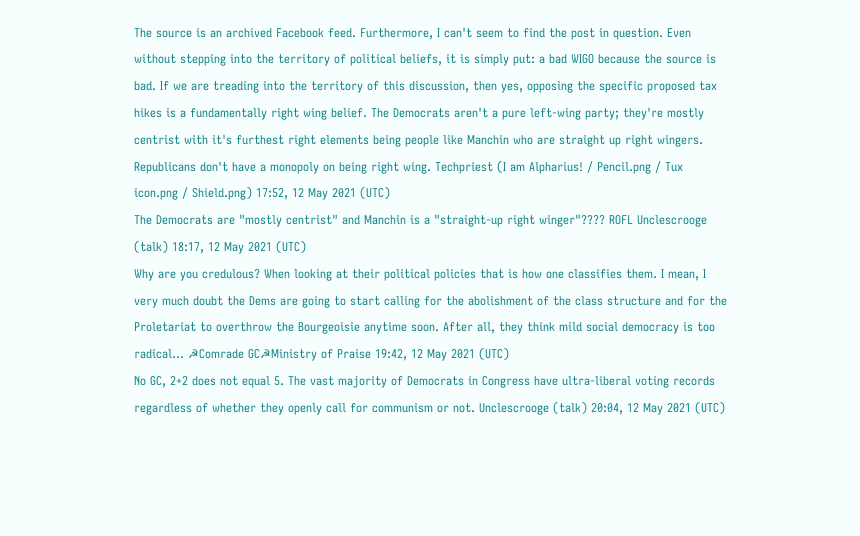The source is an archived Facebook feed. Furthermore, I can't seem to find the post in question. Even without stepping into the territory of political beliefs, it is simply put: a bad WIGO because the source is bad. If we are treading into the territory of this discussion, then yes, opposing the specific proposed tax hikes is a fundamentally right wing belief. The Democrats aren't a pure left-wing party; they're mostly centrist with it's furthest right elements being people like Manchin who are straight up right wingers. Republicans don't have a monopoly on being right wing. Techpriest (I am Alpharius! / Pencil.png / Tux icon.png / Shield.png) 17:52, 12 May 2021 (UTC)
The Democrats are "mostly centrist" and Manchin is a "straight-up right winger"???? ROFL Unclescrooge (talk) 18:17, 12 May 2021 (UTC)
Why are you credulous? When looking at their political policies that is how one classifies them. I mean, I very much doubt the Dems are going to start calling for the abolishment of the class structure and for the Proletariat to overthrow the Bourgeoisie anytime soon. After all, they think mild social democracy is too radical... ☭Comrade GC☭Ministry of Praise 19:42, 12 May 2021 (UTC)
No GC, 2+2 does not equal 5. The vast majority of Democrats in Congress have ultra-liberal voting records regardless of whether they openly call for communism or not. Unclescrooge (talk) 20:04, 12 May 2021 (UTC)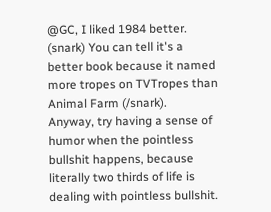@GC, I liked 1984 better. (snark) You can tell it's a better book because it named more tropes on TVTropes than Animal Farm (/snark).
Anyway, try having a sense of humor when the pointless bullshit happens, because literally two thirds of life is dealing with pointless bullshit.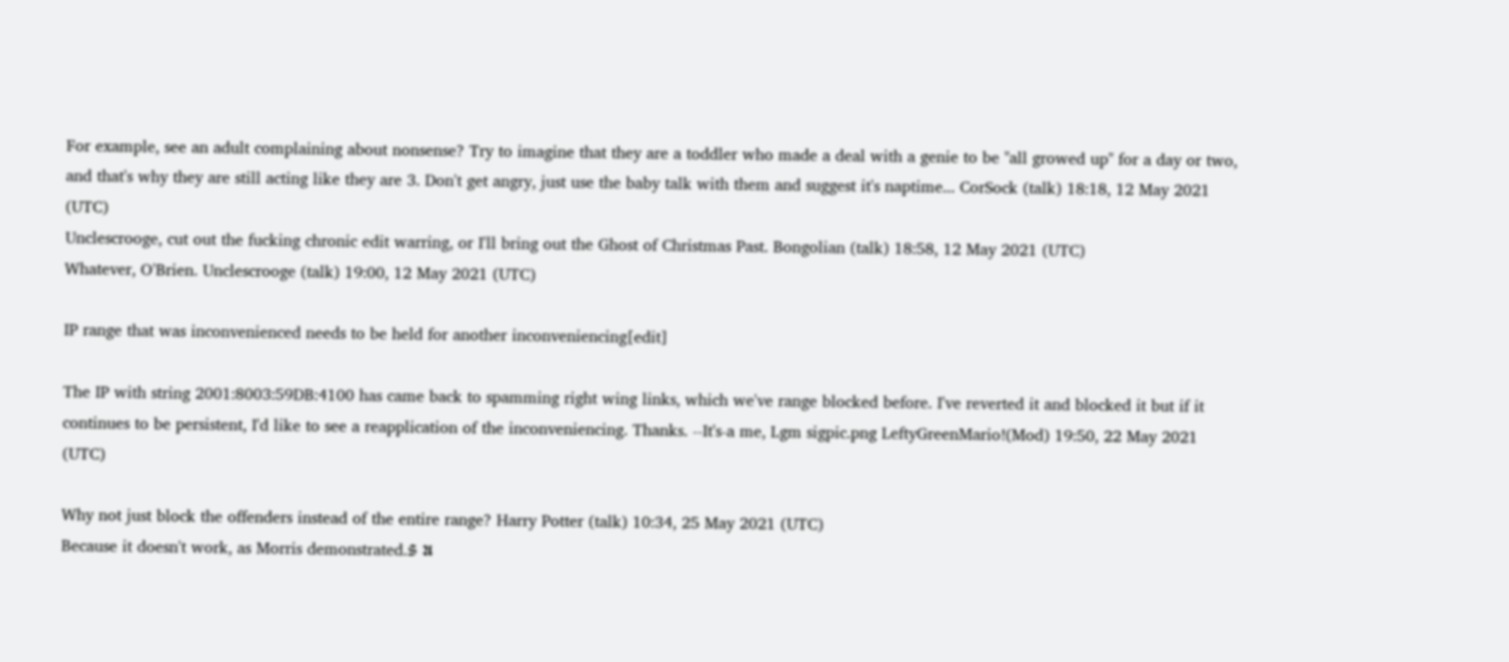For example, see an adult complaining about nonsense? Try to imagine that they are a toddler who made a deal with a genie to be "all growed up" for a day or two, and that's why they are still acting like they are 3. Don't get angry, just use the baby talk with them and suggest it's naptime... CorSock (talk) 18:18, 12 May 2021 (UTC)
Unclescrooge, cut out the fucking chronic edit warring, or I'll bring out the Ghost of Christmas Past. Bongolian (talk) 18:58, 12 May 2021 (UTC)
Whatever, O'Brien. Unclescrooge (talk) 19:00, 12 May 2021 (UTC)

IP range that was inconvenienced needs to be held for another inconveniencing[edit]

The IP with string 2001:8003:59DB:4100 has came back to spamming right wing links, which we've range blocked before. I've reverted it and blocked it but if it continues to be persistent, I'd like to see a reapplication of the inconveniencing. Thanks. --It's-a me, Lgm sigpic.png LeftyGreenMario!(Mod) 19:50, 22 May 2021 (UTC)

Why not just block the offenders instead of the entire range? Harry Potter (talk) 10:34, 25 May 2021 (UTC)
Because it doesn't work, as Morris demonstrated.𝔖 𝔄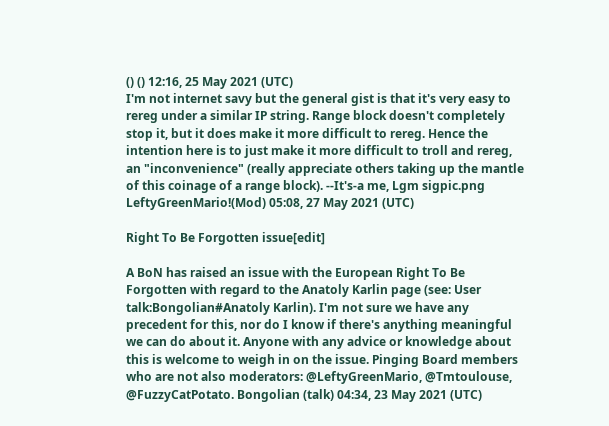() () 12:16, 25 May 2021 (UTC)
I'm not internet savy but the general gist is that it's very easy to rereg under a similar IP string. Range block doesn't completely stop it, but it does make it more difficult to rereg. Hence the intention here is to just make it more difficult to troll and rereg, an "inconvenience" (really appreciate others taking up the mantle of this coinage of a range block). --It's-a me, Lgm sigpic.png LeftyGreenMario!(Mod) 05:08, 27 May 2021 (UTC)

Right To Be Forgotten issue[edit]

A BoN has raised an issue with the European Right To Be Forgotten with regard to the Anatoly Karlin page (see: User talk:Bongolian#Anatoly Karlin). I'm not sure we have any precedent for this, nor do I know if there's anything meaningful we can do about it. Anyone with any advice or knowledge about this is welcome to weigh in on the issue. Pinging Board members who are not also moderators: @LeftyGreenMario, @Tmtoulouse, @FuzzyCatPotato. Bongolian (talk) 04:34, 23 May 2021 (UTC)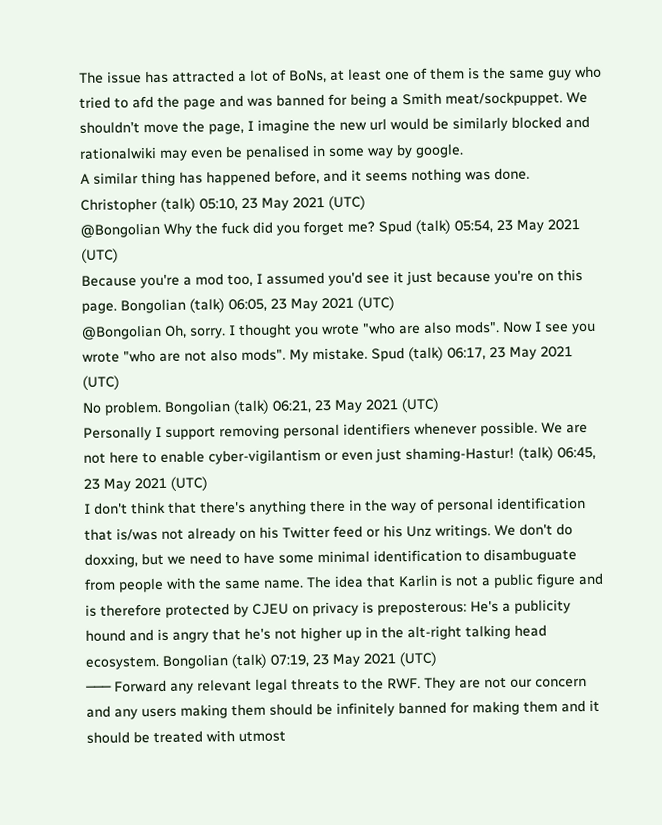The issue has attracted a lot of BoNs, at least one of them is the same guy who tried to afd the page and was banned for being a Smith meat/sockpuppet. We shouldn’t move the page, I imagine the new url would be similarly blocked and rationalwiki may even be penalised in some way by google.
A similar thing has happened before, and it seems nothing was done. Christopher (talk) 05:10, 23 May 2021 (UTC)
@Bongolian Why the fuck did you forget me? Spud (talk) 05:54, 23 May 2021 (UTC)
Because you're a mod too, I assumed you'd see it just because you're on this page. Bongolian (talk) 06:05, 23 May 2021 (UTC)
@Bongolian Oh, sorry. I thought you wrote "who are also mods". Now I see you wrote "who are not also mods". My mistake. Spud (talk) 06:17, 23 May 2021 (UTC)
No problem. Bongolian (talk) 06:21, 23 May 2021 (UTC)
Personally I support removing personal identifiers whenever possible. We are not here to enable cyber-vigilantism or even just shaming-Hastur! (talk) 06:45, 23 May 2021 (UTC)
I don't think that there's anything there in the way of personal identification that is/was not already on his Twitter feed or his Unz writings. We don't do doxxing, but we need to have some minimal identification to disambuguate from people with the same name. The idea that Karlin is not a public figure and is therefore protected by CJEU on privacy is preposterous: He's a publicity hound and is angry that he's not higher up in the alt-right talking head ecosystem. Bongolian (talk) 07:19, 23 May 2021 (UTC)
─── Forward any relevant legal threats to the RWF. They are not our concern and any users making them should be infinitely banned for making them and it should be treated with utmost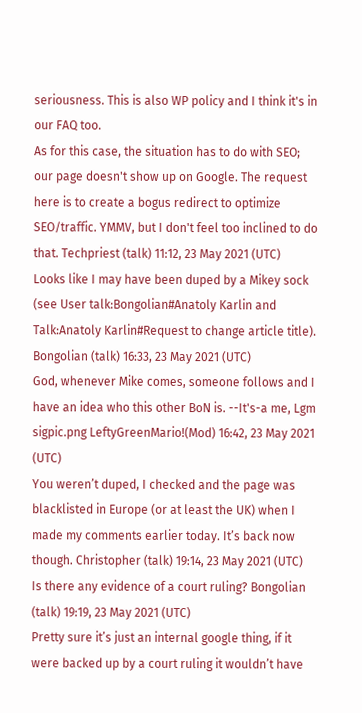seriousness. This is also WP policy and I think it's in our FAQ too.
As for this case, the situation has to do with SEO; our page doesn't show up on Google. The request here is to create a bogus redirect to optimize SEO/traffic. YMMV, but I don't feel too inclined to do that. Techpriest (talk) 11:12, 23 May 2021 (UTC)
Looks like I may have been duped by a Mikey sock (see User talk:Bongolian#Anatoly Karlin and Talk:Anatoly Karlin#Request to change article title). Bongolian (talk) 16:33, 23 May 2021 (UTC)
God, whenever Mike comes, someone follows and I have an idea who this other BoN is. --It's-a me, Lgm sigpic.png LeftyGreenMario!(Mod) 16:42, 23 May 2021 (UTC)
You weren’t duped, I checked and the page was blacklisted in Europe (or at least the UK) when I made my comments earlier today. It’s back now though. Christopher (talk) 19:14, 23 May 2021 (UTC)
Is there any evidence of a court ruling? Bongolian (talk) 19:19, 23 May 2021 (UTC)
Pretty sure it’s just an internal google thing, if it were backed up by a court ruling it wouldn’t have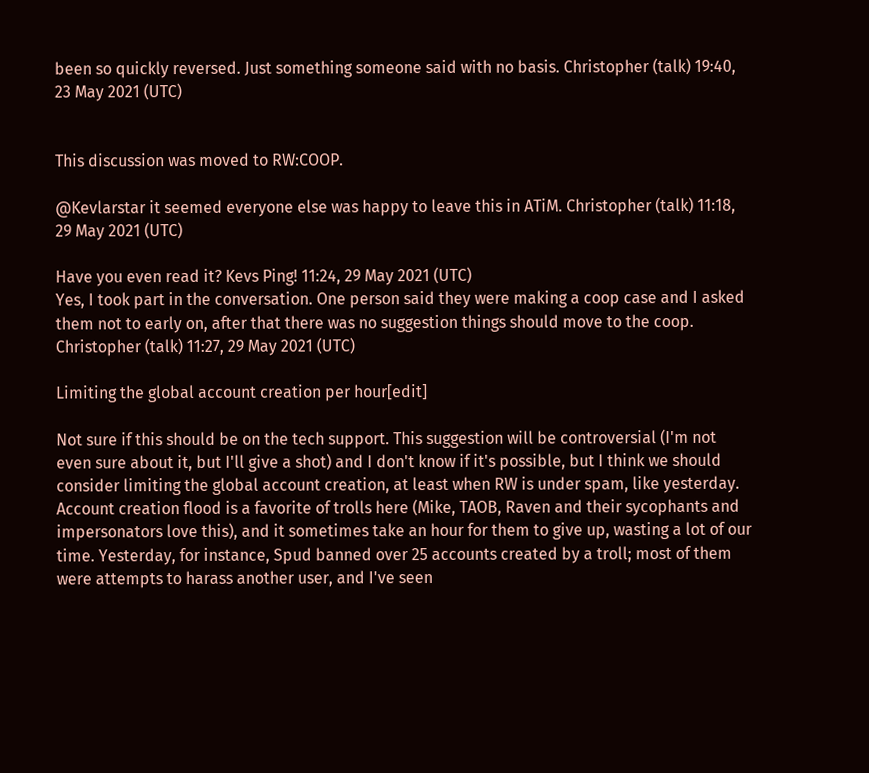been so quickly reversed. Just something someone said with no basis. Christopher (talk) 19:40, 23 May 2021 (UTC)


This discussion was moved to RW:COOP.

@Kevlarstar it seemed everyone else was happy to leave this in ATiM. Christopher (talk) 11:18, 29 May 2021 (UTC)

Have you even read it? Kevs Ping! 11:24, 29 May 2021 (UTC)
Yes, I took part in the conversation. One person said they were making a coop case and I asked them not to early on, after that there was no suggestion things should move to the coop. Christopher (talk) 11:27, 29 May 2021 (UTC)

Limiting the global account creation per hour[edit]

Not sure if this should be on the tech support. This suggestion will be controversial (I'm not even sure about it, but I'll give a shot) and I don't know if it's possible, but I think we should consider limiting the global account creation, at least when RW is under spam, like yesterday. Account creation flood is a favorite of trolls here (Mike, TAOB, Raven and their sycophants and impersonators love this), and it sometimes take an hour for them to give up, wasting a lot of our time. Yesterday, for instance, Spud banned over 25 accounts created by a troll; most of them were attempts to harass another user, and I've seen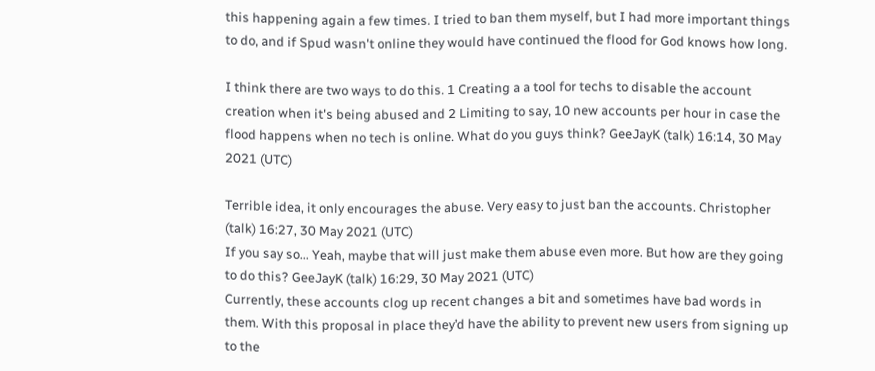this happening again a few times. I tried to ban them myself, but I had more important things to do, and if Spud wasn't online they would have continued the flood for God knows how long.

I think there are two ways to do this. 1 Creating a a tool for techs to disable the account creation when it's being abused and 2 Limiting to say, 10 new accounts per hour in case the flood happens when no tech is online. What do you guys think? GeeJayK (talk) 16:14, 30 May 2021 (UTC)

Terrible idea, it only encourages the abuse. Very easy to just ban the accounts. Christopher (talk) 16:27, 30 May 2021 (UTC)
If you say so... Yeah, maybe that will just make them abuse even more. But how are they going to do this? GeeJayK (talk) 16:29, 30 May 2021 (UTC)
Currently, these accounts clog up recent changes a bit and sometimes have bad words in them. With this proposal in place they’d have the ability to prevent new users from signing up to the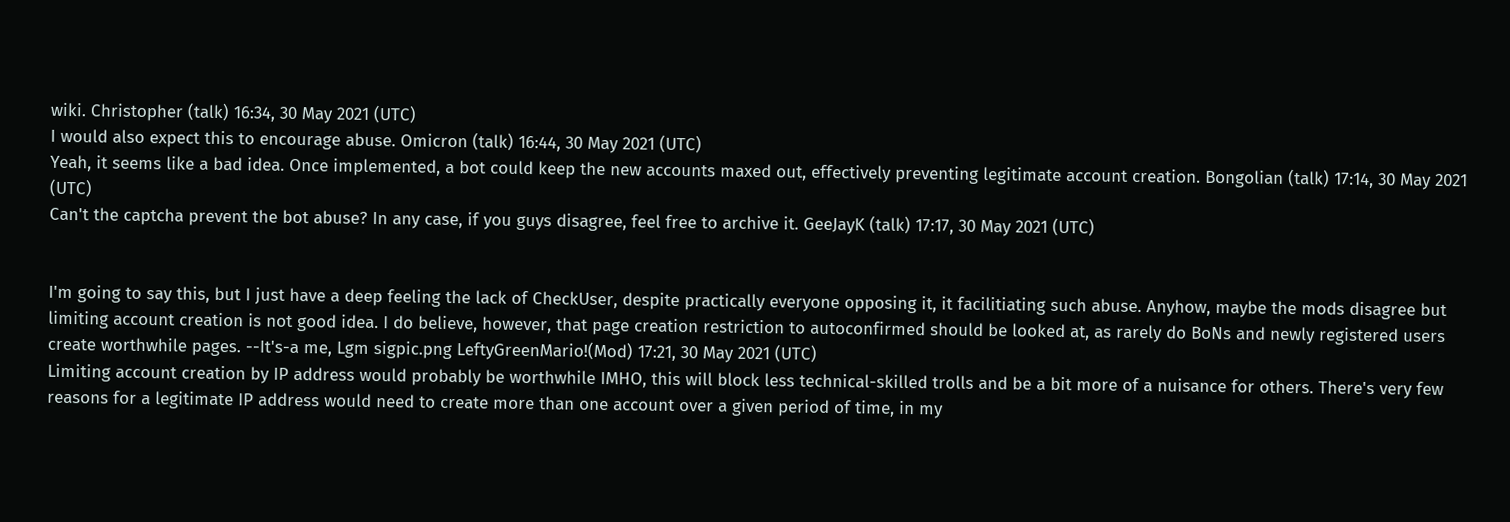wiki. Christopher (talk) 16:34, 30 May 2021 (UTC)
I would also expect this to encourage abuse. Omicron (talk) 16:44, 30 May 2021 (UTC)
Yeah, it seems like a bad idea. Once implemented, a bot could keep the new accounts maxed out, effectively preventing legitimate account creation. Bongolian (talk) 17:14, 30 May 2021 (UTC)
Can't the captcha prevent the bot abuse? In any case, if you guys disagree, feel free to archive it. GeeJayK (talk) 17:17, 30 May 2021 (UTC)


I'm going to say this, but I just have a deep feeling the lack of CheckUser, despite practically everyone opposing it, it facilitiating such abuse. Anyhow, maybe the mods disagree but limiting account creation is not good idea. I do believe, however, that page creation restriction to autoconfirmed should be looked at, as rarely do BoNs and newly registered users create worthwhile pages. --It's-a me, Lgm sigpic.png LeftyGreenMario!(Mod) 17:21, 30 May 2021 (UTC)
Limiting account creation by IP address would probably be worthwhile IMHO, this will block less technical-skilled trolls and be a bit more of a nuisance for others. There's very few reasons for a legitimate IP address would need to create more than one account over a given period of time, in my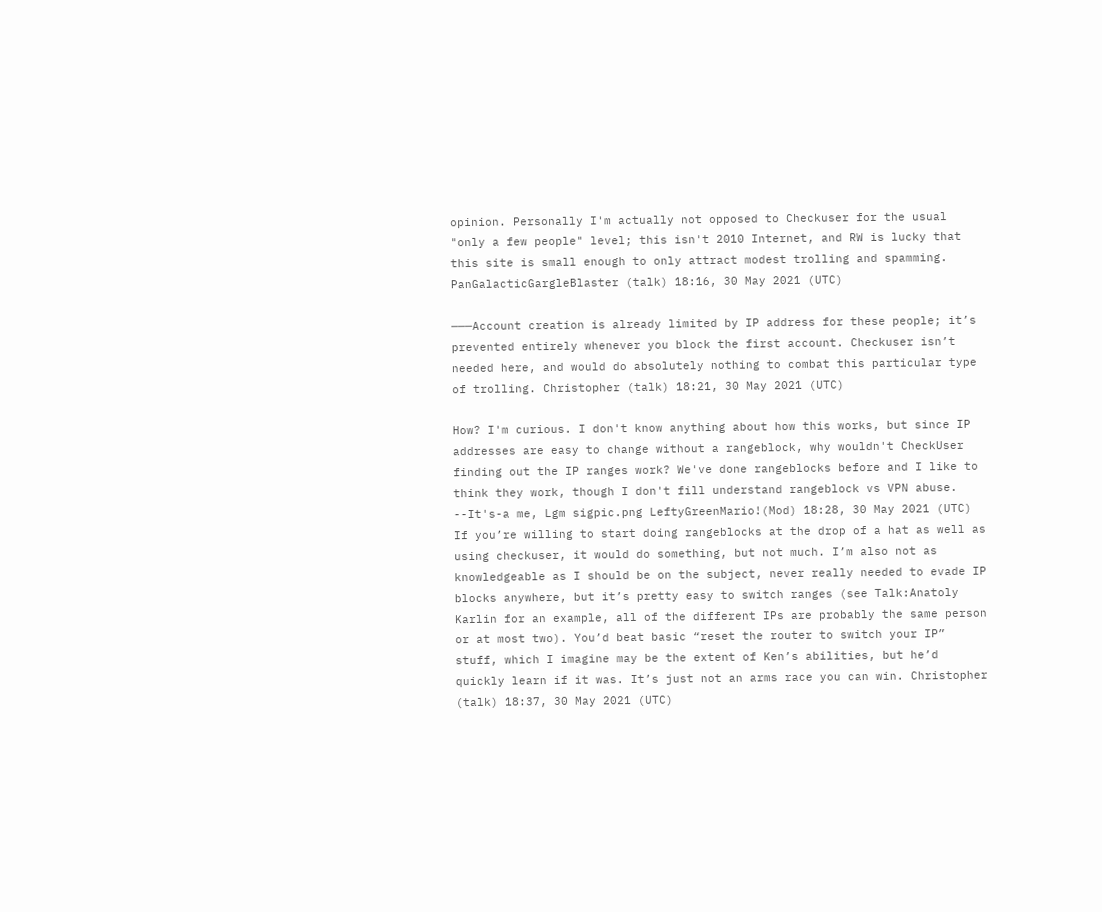opinion. Personally I'm actually not opposed to Checkuser for the usual "only a few people" level; this isn't 2010 Internet, and RW is lucky that this site is small enough to only attract modest trolling and spamming. PanGalacticGargleBlaster (talk) 18:16, 30 May 2021 (UTC)

───Account creation is already limited by IP address for these people; it’s prevented entirely whenever you block the first account. Checkuser isn’t needed here, and would do absolutely nothing to combat this particular type of trolling. Christopher (talk) 18:21, 30 May 2021 (UTC)

How? I'm curious. I don't know anything about how this works, but since IP addresses are easy to change without a rangeblock, why wouldn't CheckUser finding out the IP ranges work? We've done rangeblocks before and I like to think they work, though I don't fill understand rangeblock vs VPN abuse. --It's-a me, Lgm sigpic.png LeftyGreenMario!(Mod) 18:28, 30 May 2021 (UTC)
If you’re willing to start doing rangeblocks at the drop of a hat as well as using checkuser, it would do something, but not much. I’m also not as knowledgeable as I should be on the subject, never really needed to evade IP blocks anywhere, but it’s pretty easy to switch ranges (see Talk:Anatoly Karlin for an example, all of the different IPs are probably the same person or at most two). You’d beat basic “reset the router to switch your IP” stuff, which I imagine may be the extent of Ken’s abilities, but he’d quickly learn if it was. It’s just not an arms race you can win. Christopher (talk) 18:37, 30 May 2021 (UTC)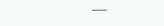───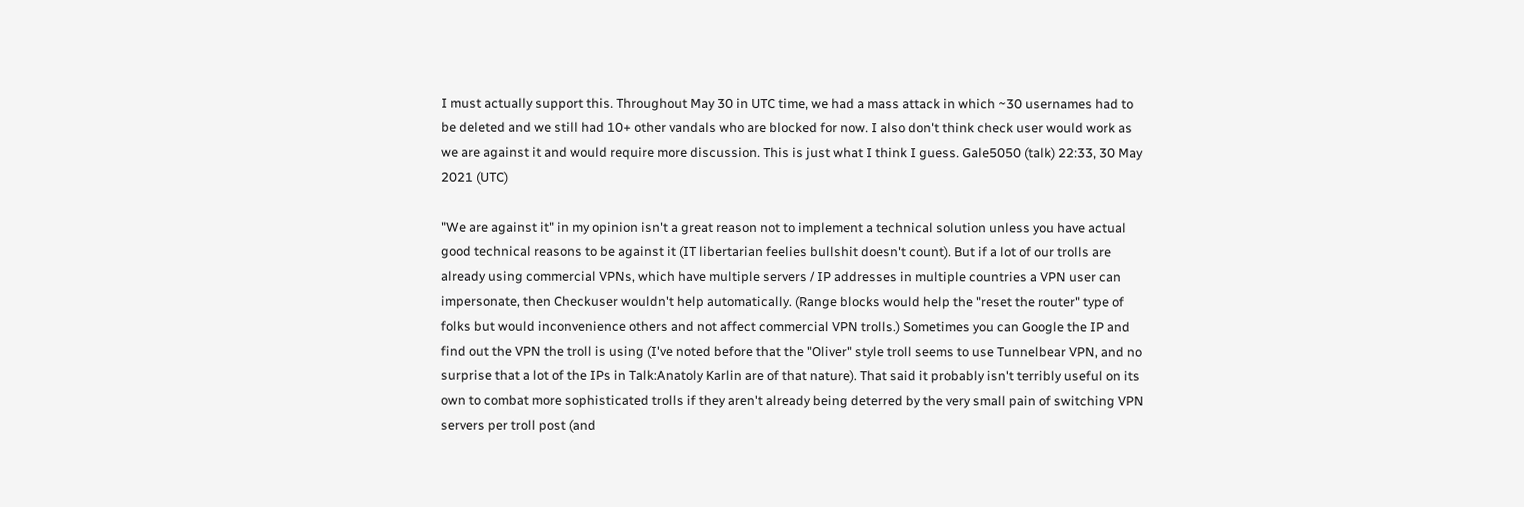I must actually support this. Throughout May 30 in UTC time, we had a mass attack in which ~30 usernames had to be deleted and we still had 10+ other vandals who are blocked for now. I also don't think check user would work as we are against it and would require more discussion. This is just what I think I guess. Gale5050 (talk) 22:33, 30 May 2021 (UTC)

"We are against it" in my opinion isn't a great reason not to implement a technical solution unless you have actual good technical reasons to be against it (IT libertarian feelies bullshit doesn't count). But if a lot of our trolls are already using commercial VPNs, which have multiple servers / IP addresses in multiple countries a VPN user can impersonate, then Checkuser wouldn't help automatically. (Range blocks would help the "reset the router" type of folks but would inconvenience others and not affect commercial VPN trolls.) Sometimes you can Google the IP and find out the VPN the troll is using (I've noted before that the "Oliver" style troll seems to use Tunnelbear VPN, and no surprise that a lot of the IPs in Talk:Anatoly Karlin are of that nature). That said it probably isn't terribly useful on its own to combat more sophisticated trolls if they aren't already being deterred by the very small pain of switching VPN servers per troll post (and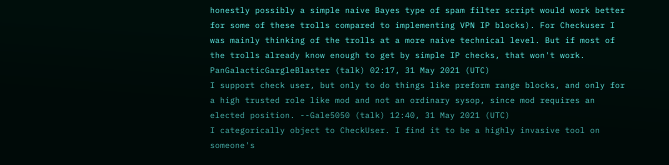honestly possibly a simple naive Bayes type of spam filter script would work better for some of these trolls compared to implementing VPN IP blocks). For Checkuser I was mainly thinking of the trolls at a more naive technical level. But if most of the trolls already know enough to get by simple IP checks, that won't work. PanGalacticGargleBlaster (talk) 02:17, 31 May 2021 (UTC)
I support check user, but only to do things like preform range blocks, and only for a high trusted role like mod and not an ordinary sysop, since mod requires an elected position. --Gale5050 (talk) 12:40, 31 May 2021 (UTC)
I categorically object to CheckUser. I find it to be a highly invasive tool on someone's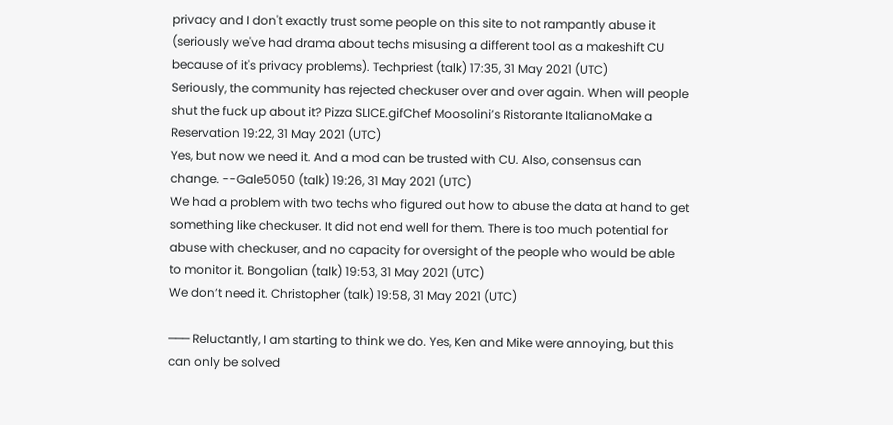privacy and I don't exactly trust some people on this site to not rampantly abuse it (seriously we've had drama about techs misusing a different tool as a makeshift CU because of it's privacy problems). Techpriest (talk) 17:35, 31 May 2021 (UTC)
Seriously, the community has rejected checkuser over and over again. When will people shut the fuck up about it? Pizza SLICE.gifChef Moosolini’s Ristorante ItalianoMake a Reservation 19:22, 31 May 2021 (UTC)
Yes, but now we need it. And a mod can be trusted with CU. Also, consensus can change. --Gale5050 (talk) 19:26, 31 May 2021 (UTC)
We had a problem with two techs who figured out how to abuse the data at hand to get something like checkuser. It did not end well for them. There is too much potential for abuse with checkuser, and no capacity for oversight of the people who would be able to monitor it. Bongolian (talk) 19:53, 31 May 2021 (UTC)
We don’t need it. Christopher (talk) 19:58, 31 May 2021 (UTC)

─── Reluctantly, I am starting to think we do. Yes, Ken and Mike were annoying, but this can only be solved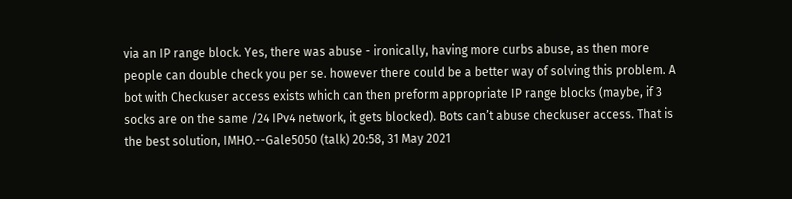via an IP range block. Yes, there was abuse - ironically, having more curbs abuse, as then more people can double check you per se. however there could be a better way of solving this problem. A bot with Checkuser access exists which can then preform appropriate IP range blocks (maybe, if 3 socks are on the same /24 IPv4 network, it gets blocked). Bots can’t abuse checkuser access. That is the best solution, IMHO.--Gale5050 (talk) 20:58, 31 May 2021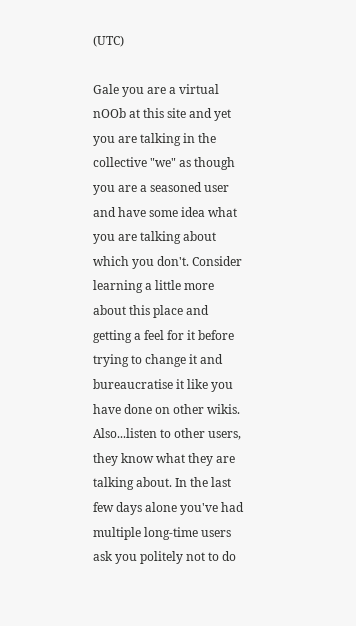(UTC)

Gale you are a virtual nOOb at this site and yet you are talking in the collective "we" as though you are a seasoned user and have some idea what you are talking about which you don't. Consider learning a little more about this place and getting a feel for it before trying to change it and bureaucratise it like you have done on other wikis. Also...listen to other users, they know what they are talking about. In the last few days alone you've had multiple long-time users ask you politely not to do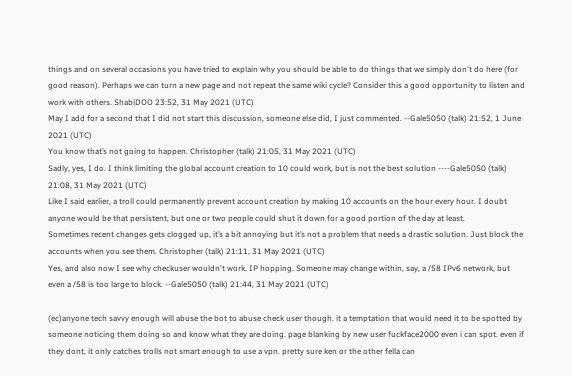things and on several occasions you have tried to explain why you should be able to do things that we simply don't do here (for good reason). Perhaps we can turn a new page and not repeat the same wiki cycle? Consider this a good opportunity to listen and work with others. ShabiDOO 23:52, 31 May 2021 (UTC)
May I add for a second that I did not start this discussion, someone else did, I just commented. --Gale5050 (talk) 21:52, 1 June 2021 (UTC)
You know that’s not going to happen. Christopher (talk) 21:05, 31 May 2021 (UTC)
Sadly, yes, I do. I think limiting the global account creation to 10 could work, but is not the best solution ----Gale5050 (talk) 21:08, 31 May 2021 (UTC)
Like I said earlier, a troll could permanently prevent account creation by making 10 accounts on the hour every hour. I doubt anyone would be that persistent, but one or two people could shut it down for a good portion of the day at least.
Sometimes recent changes gets clogged up, it’s a bit annoying but it’s not a problem that needs a drastic solution. Just block the accounts when you see them. Christopher (talk) 21:11, 31 May 2021 (UTC)
Yes, and also now I see why checkuser wouldn't work. IP hopping. Someone may change within, say, a /58 IPv6 network, but even a /58 is too large to block. --Gale5050 (talk) 21:44, 31 May 2021 (UTC)

(ec)anyone tech savvy enough will abuse the bot to abuse check user though. it a temptation that would need it to be spotted by someone noticing them doing so and know what they are doing. page blanking by new user fuckface2000 even i can spot. even if they dont, it only catches trolls not smart enough to use a vpn. pretty sure ken or the other fella can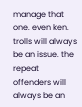manage that one. even ken. trolls will always be an issue. the repeat offenders will always be an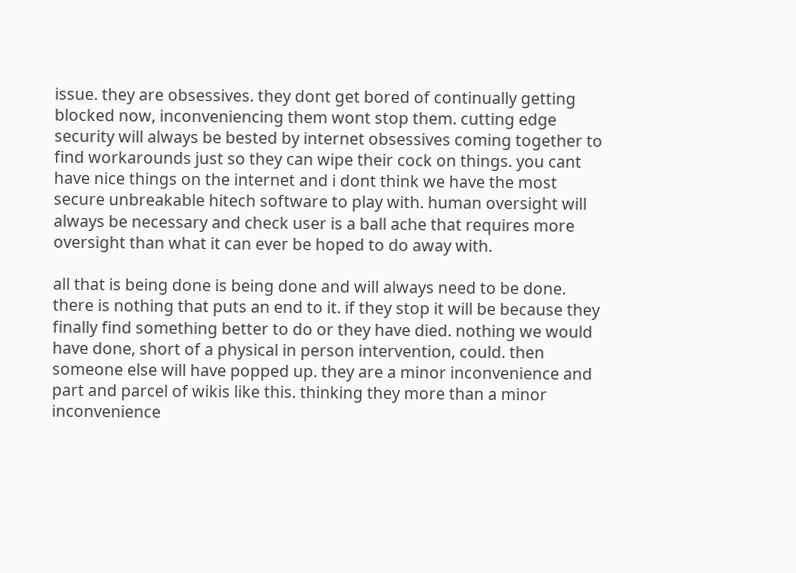issue. they are obsessives. they dont get bored of continually getting blocked now, inconveniencing them wont stop them. cutting edge security will always be bested by internet obsessives coming together to find workarounds just so they can wipe their cock on things. you cant have nice things on the internet and i dont think we have the most secure unbreakable hitech software to play with. human oversight will always be necessary and check user is a ball ache that requires more oversight than what it can ever be hoped to do away with.

all that is being done is being done and will always need to be done. there is nothing that puts an end to it. if they stop it will be because they finally find something better to do or they have died. nothing we would have done, short of a physical in person intervention, could. then someone else will have popped up. they are a minor inconvenience and part and parcel of wikis like this. thinking they more than a minor inconvenience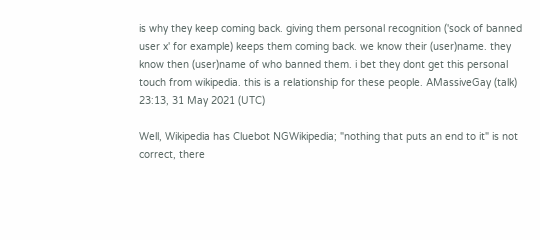is why they keep coming back. giving them personal recognition ('sock of banned user x' for example) keeps them coming back. we know their (user)name. they know then (user)name of who banned them. i bet they dont get this personal touch from wikipedia. this is a relationship for these people. AMassiveGay (talk) 23:13, 31 May 2021 (UTC)

Well, Wikipedia has Cluebot NGWikipedia; "nothing that puts an end to it" is not correct, there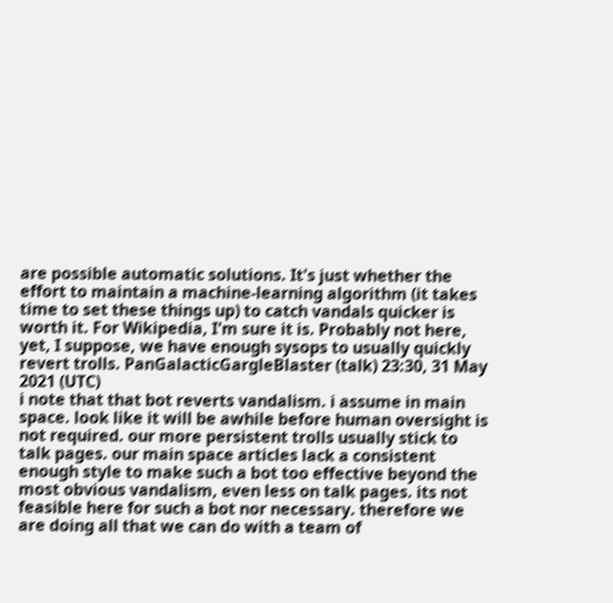are possible automatic solutions. It's just whether the effort to maintain a machine-learning algorithm (it takes time to set these things up) to catch vandals quicker is worth it. For Wikipedia, I'm sure it is. Probably not here, yet, I suppose, we have enough sysops to usually quickly revert trolls. PanGalacticGargleBlaster (talk) 23:30, 31 May 2021 (UTC)
i note that that bot reverts vandalism. i assume in main space. look like it will be awhile before human oversight is not required. our more persistent trolls usually stick to talk pages. our main space articles lack a consistent enough style to make such a bot too effective beyond the most obvious vandalism, even less on talk pages. its not feasible here for such a bot nor necessary. therefore we are doing all that we can do with a team of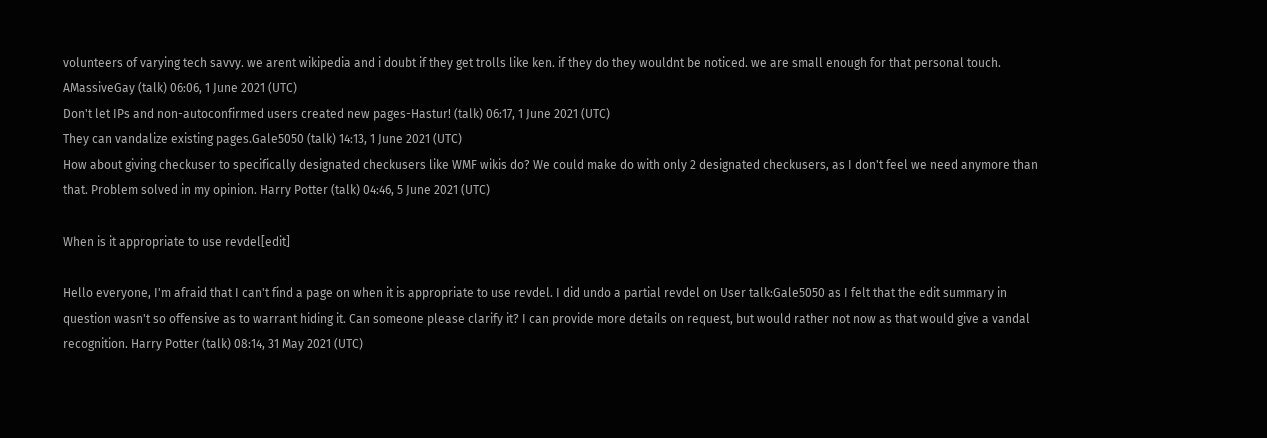volunteers of varying tech savvy. we arent wikipedia and i doubt if they get trolls like ken. if they do they wouldnt be noticed. we are small enough for that personal touch. AMassiveGay (talk) 06:06, 1 June 2021 (UTC)
Don't let IPs and non-autoconfirmed users created new pages-Hastur! (talk) 06:17, 1 June 2021 (UTC)
They can vandalize existing pages.Gale5050 (talk) 14:13, 1 June 2021 (UTC)
How about giving checkuser to specifically designated checkusers like WMF wikis do? We could make do with only 2 designated checkusers, as I don't feel we need anymore than that. Problem solved in my opinion. Harry Potter (talk) 04:46, 5 June 2021 (UTC)

When is it appropriate to use revdel[edit]

Hello everyone, I'm afraid that I can't find a page on when it is appropriate to use revdel. I did undo a partial revdel on User talk:Gale5050 as I felt that the edit summary in question wasn't so offensive as to warrant hiding it. Can someone please clarify it? I can provide more details on request, but would rather not now as that would give a vandal recognition. Harry Potter (talk) 08:14, 31 May 2021 (UTC)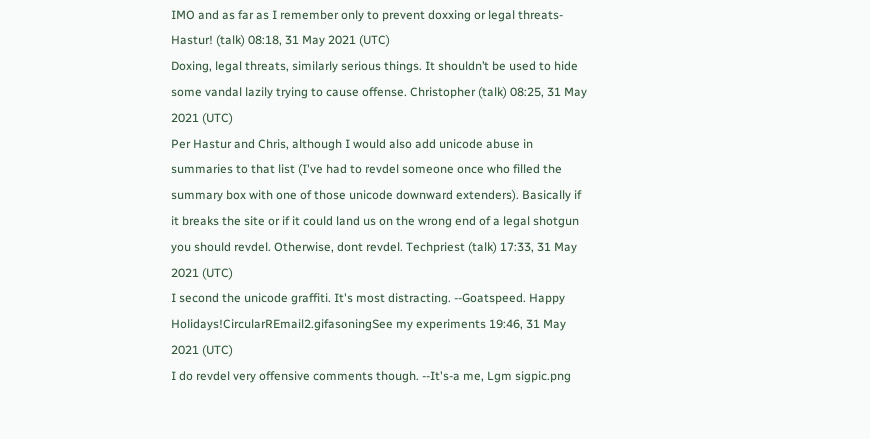IMO and as far as I remember only to prevent doxxing or legal threats-Hastur! (talk) 08:18, 31 May 2021 (UTC)
Doxing, legal threats, similarly serious things. It shouldn’t be used to hide some vandal lazily trying to cause offense. Christopher (talk) 08:25, 31 May 2021 (UTC)
Per Hastur and Chris, although I would also add unicode abuse in summaries to that list (I've had to revdel someone once who filled the summary box with one of those unicode downward extenders). Basically if it breaks the site or if it could land us on the wrong end of a legal shotgun you should revdel. Otherwise, dont revdel. Techpriest (talk) 17:33, 31 May 2021 (UTC)
I second the unicode graffiti. It's most distracting. --Goatspeed. Happy Holidays!CircularREmail2.gifasoningSee my experiments 19:46, 31 May 2021 (UTC)
I do revdel very offensive comments though. --It's-a me, Lgm sigpic.png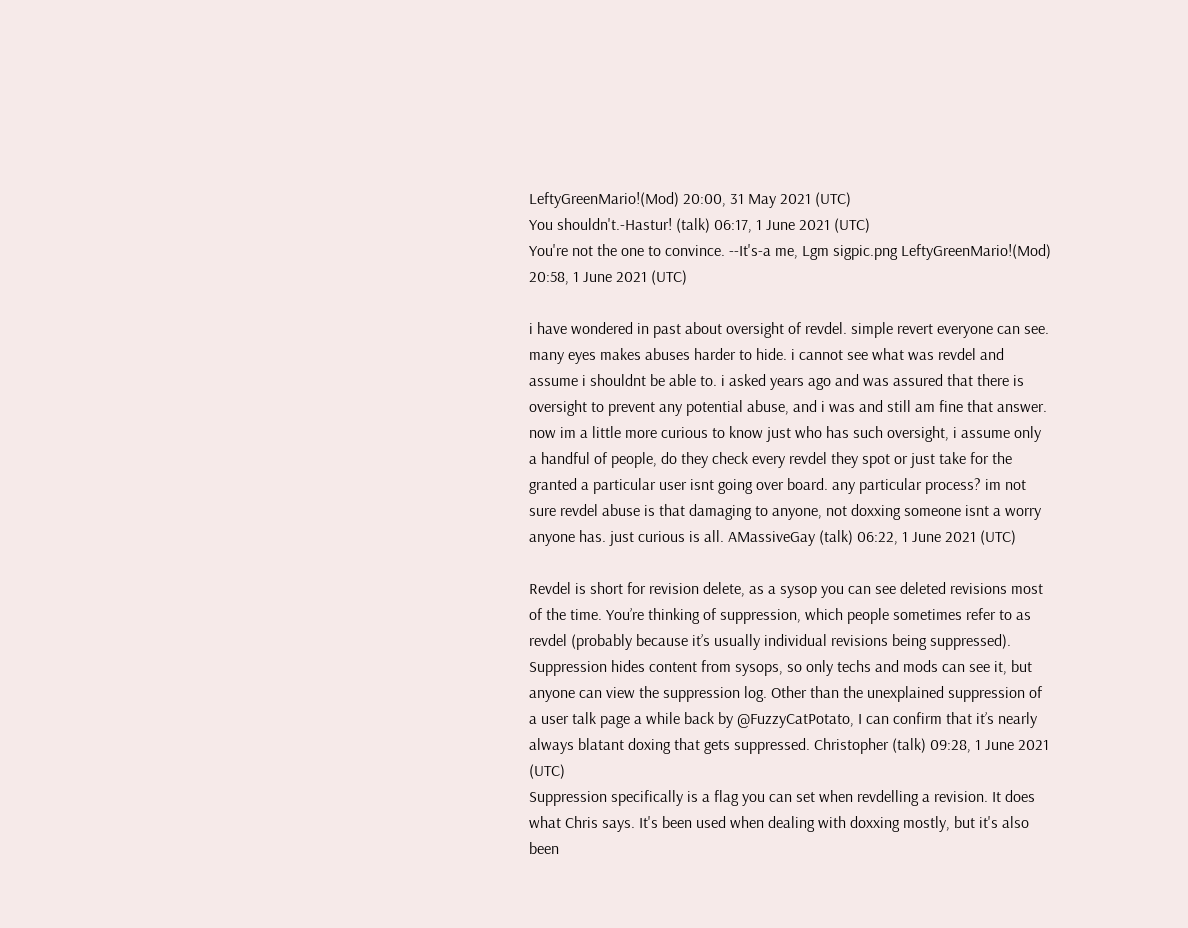LeftyGreenMario!(Mod) 20:00, 31 May 2021 (UTC)
You shouldn't.-Hastur! (talk) 06:17, 1 June 2021 (UTC)
You're not the one to convince. --It's-a me, Lgm sigpic.png LeftyGreenMario!(Mod) 20:58, 1 June 2021 (UTC)

i have wondered in past about oversight of revdel. simple revert everyone can see. many eyes makes abuses harder to hide. i cannot see what was revdel and assume i shouldnt be able to. i asked years ago and was assured that there is oversight to prevent any potential abuse, and i was and still am fine that answer. now im a little more curious to know just who has such oversight, i assume only a handful of people, do they check every revdel they spot or just take for the granted a particular user isnt going over board. any particular process? im not sure revdel abuse is that damaging to anyone, not doxxing someone isnt a worry anyone has. just curious is all. AMassiveGay (talk) 06:22, 1 June 2021 (UTC)

Revdel is short for revision delete, as a sysop you can see deleted revisions most of the time. You’re thinking of suppression, which people sometimes refer to as revdel (probably because it’s usually individual revisions being suppressed). Suppression hides content from sysops, so only techs and mods can see it, but anyone can view the suppression log. Other than the unexplained suppression of a user talk page a while back by @FuzzyCatPotato, I can confirm that it’s nearly always blatant doxing that gets suppressed. Christopher (talk) 09:28, 1 June 2021 (UTC)
Suppression specifically is a flag you can set when revdelling a revision. It does what Chris says. It's been used when dealing with doxxing mostly, but it's also been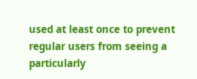used at least once to prevent regular users from seeing a particularly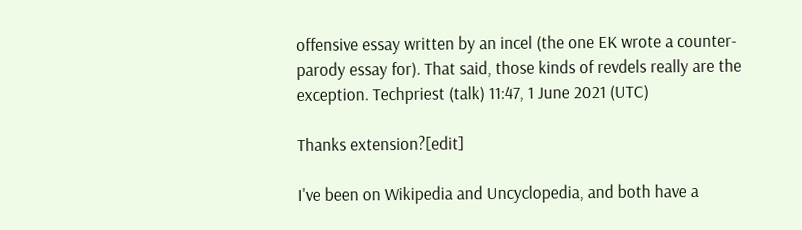offensive essay written by an incel (the one EK wrote a counter-parody essay for). That said, those kinds of revdels really are the exception. Techpriest (talk) 11:47, 1 June 2021 (UTC)

Thanks extension?[edit]

I've been on Wikipedia and Uncyclopedia, and both have a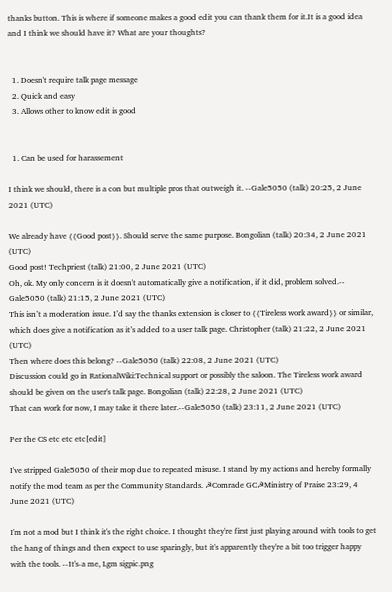thanks button. This is where if someone makes a good edit you can thank them for it.It is a good idea and I think we should have it? What are your thoughts?


  1. Doesn't require talk page message
  2. Quick and easy
  3. Allows other to know edit is good


  1. Can be used for harassement

I think we should, there is a con but multiple pros that outweigh it. --Gale5050 (talk) 20:25, 2 June 2021 (UTC)

We already have {{Good post}}. Should serve the same purpose. Bongolian (talk) 20:34, 2 June 2021 (UTC)
Good post! Techpriest (talk) 21:00, 2 June 2021 (UTC)
Oh, ok. My only concern is it doesn't automatically give a notification, if it did, problem solved.-- Gale5050 (talk) 21:15, 2 June 2021 (UTC)
This isn’t a moderation issue. I’d say the thanks extension is closer to {{Tireless work award}} or similar, which does give a notification as it’s added to a user talk page. Christopher (talk) 21:22, 2 June 2021 (UTC)
Then where does this belong? --Gale5050 (talk) 22:08, 2 June 2021 (UTC)
Discussion could go in RationalWiki:Technical support or possibly the saloon. The Tireless work award should be given on the user's talk page. Bongolian (talk) 22:28, 2 June 2021 (UTC)
That can work for now, I may take it there later.--Gale5050 (talk) 23:11, 2 June 2021 (UTC)

Per the CS etc etc etc[edit]

I've stripped Gale5050 of their mop due to repeated misuse. I stand by my actions and hereby formally notify the mod team as per the Community Standards. ☭Comrade GC☭Ministry of Praise 23:29, 4 June 2021 (UTC)

I'm not a mod but I think it's the right choice. I thought they're first just playing around with tools to get the hang of things and then expect to use sparingly, but it's apparently they're a bit too trigger happy with the tools. --It's-a me, Lgm sigpic.png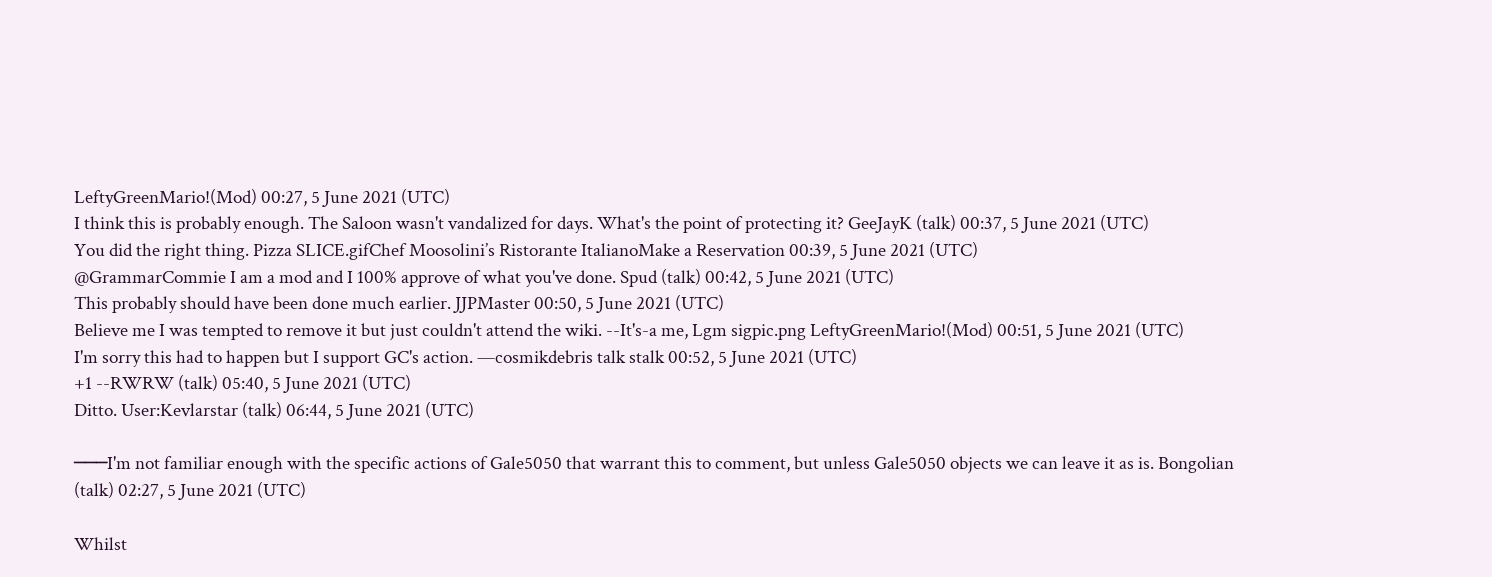LeftyGreenMario!(Mod) 00:27, 5 June 2021 (UTC)
I think this is probably enough. The Saloon wasn't vandalized for days. What's the point of protecting it? GeeJayK (talk) 00:37, 5 June 2021 (UTC)
You did the right thing. Pizza SLICE.gifChef Moosolini’s Ristorante ItalianoMake a Reservation 00:39, 5 June 2021 (UTC)
@GrammarCommie I am a mod and I 100% approve of what you've done. Spud (talk) 00:42, 5 June 2021 (UTC)
This probably should have been done much earlier. JJPMaster 00:50, 5 June 2021 (UTC)
Believe me I was tempted to remove it but just couldn't attend the wiki. --It's-a me, Lgm sigpic.png LeftyGreenMario!(Mod) 00:51, 5 June 2021 (UTC)
I'm sorry this had to happen but I support GC's action. —cosmikdebris talk stalk 00:52, 5 June 2021 (UTC)
+1 --RWRW (talk) 05:40, 5 June 2021 (UTC)
Ditto. User:Kevlarstar (talk) 06:44, 5 June 2021 (UTC)

───I'm not familiar enough with the specific actions of Gale5050 that warrant this to comment, but unless Gale5050 objects we can leave it as is. Bongolian (talk) 02:27, 5 June 2021 (UTC)

Whilst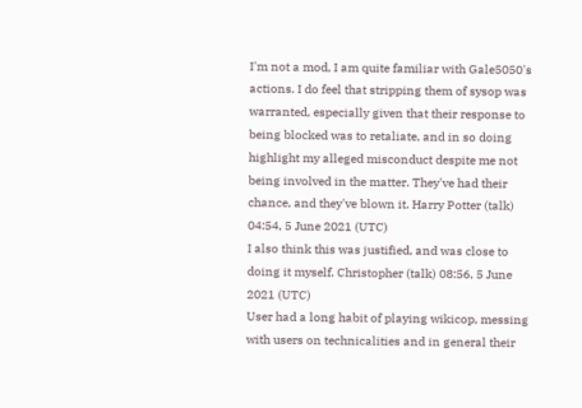I'm not a mod, I am quite familiar with Gale5050's actions. I do feel that stripping them of sysop was warranted, especially given that their response to being blocked was to retaliate, and in so doing highlight my alleged misconduct despite me not being involved in the matter. They've had their chance, and they've blown it. Harry Potter (talk) 04:54, 5 June 2021 (UTC)
I also think this was justified, and was close to doing it myself. Christopher (talk) 08:56, 5 June 2021 (UTC)
User had a long habit of playing wikicop, messing with users on technicalities and in general their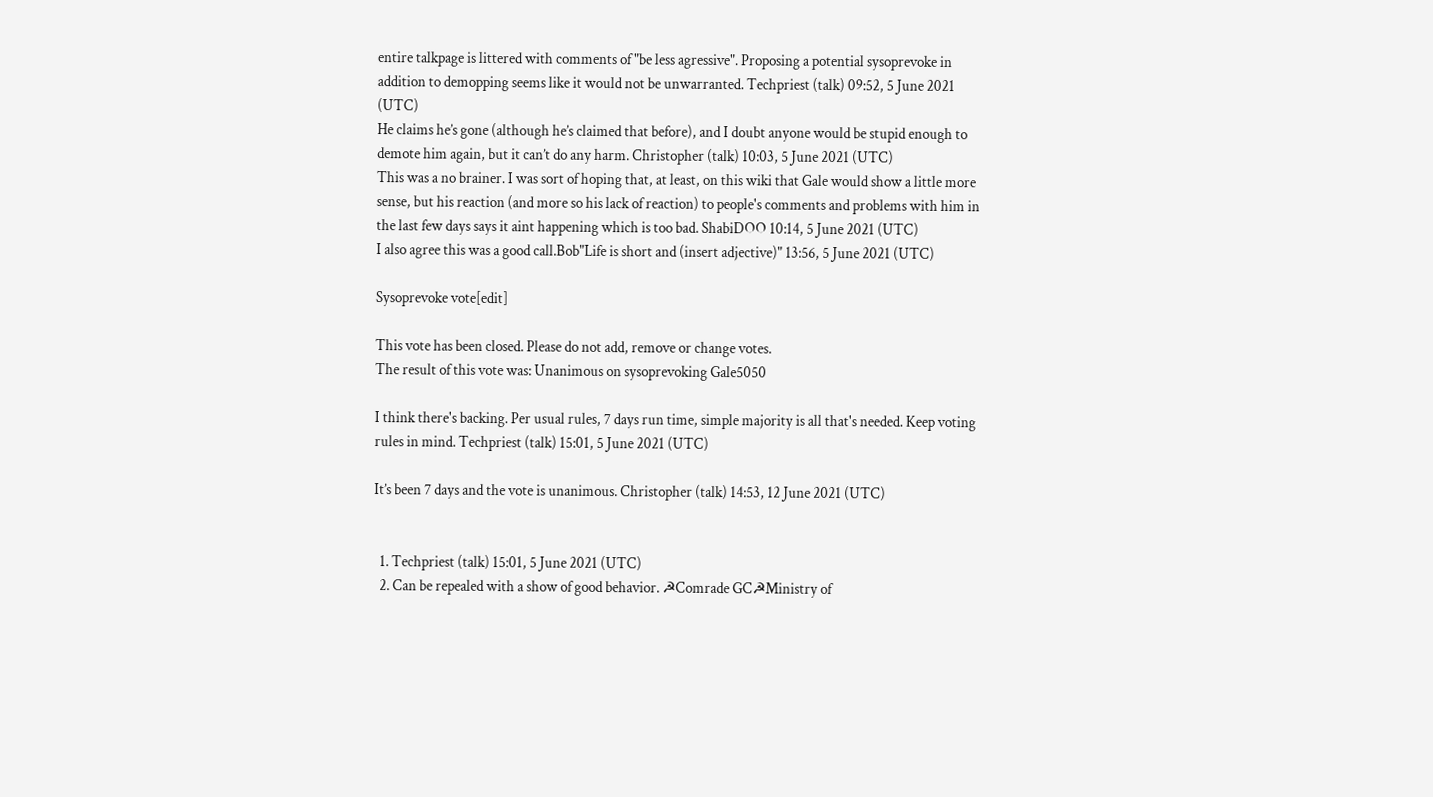entire talkpage is littered with comments of "be less agressive". Proposing a potential sysoprevoke in addition to demopping seems like it would not be unwarranted. Techpriest (talk) 09:52, 5 June 2021 (UTC)
He claims he’s gone (although he’s claimed that before), and I doubt anyone would be stupid enough to demote him again, but it can’t do any harm. Christopher (talk) 10:03, 5 June 2021 (UTC)
This was a no brainer. I was sort of hoping that, at least, on this wiki that Gale would show a little more sense, but his reaction (and more so his lack of reaction) to people's comments and problems with him in the last few days says it aint happening which is too bad. ShabiDOO 10:14, 5 June 2021 (UTC)
I also agree this was a good call.Bob"Life is short and (insert adjective)" 13:56, 5 June 2021 (UTC)

Sysoprevoke vote[edit]

This vote has been closed. Please do not add, remove or change votes.
The result of this vote was: Unanimous on sysoprevoking Gale5050

I think there's backing. Per usual rules, 7 days run time, simple majority is all that's needed. Keep voting rules in mind. Techpriest (talk) 15:01, 5 June 2021 (UTC)

It’s been 7 days and the vote is unanimous. Christopher (talk) 14:53, 12 June 2021 (UTC)


  1. Techpriest (talk) 15:01, 5 June 2021 (UTC)
  2. Can be repealed with a show of good behavior. ☭Comrade GC☭Ministry of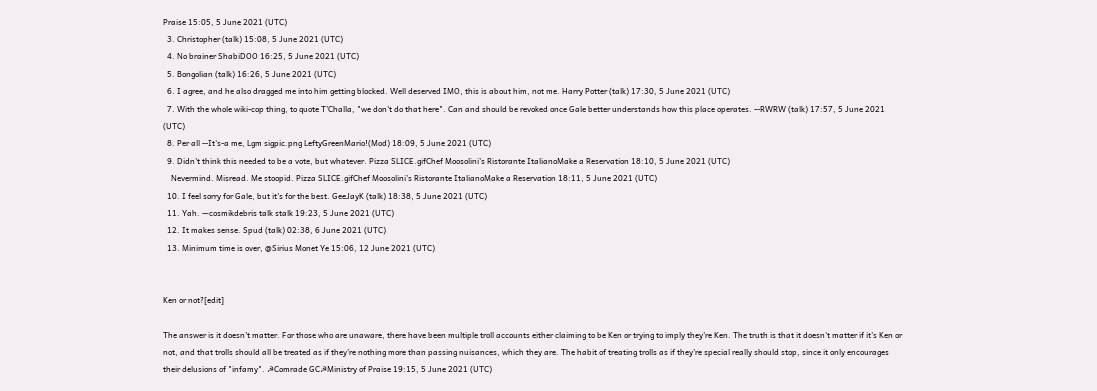Praise 15:05, 5 June 2021 (UTC)
  3. Christopher (talk) 15:08, 5 June 2021 (UTC)
  4. No brainer ShabiDOO 16:25, 5 June 2021 (UTC)
  5. Bongolian (talk) 16:26, 5 June 2021 (UTC)
  6. I agree, and he also dragged me into him getting blocked. Well deserved IMO, this is about him, not me. Harry Potter (talk) 17:30, 5 June 2021 (UTC)
  7. With the whole wiki-cop thing, to quote T'Challa, "we don't do that here". Can and should be revoked once Gale better understands how this place operates. --RWRW (talk) 17:57, 5 June 2021 (UTC)
  8. Per all --It's-a me, Lgm sigpic.png LeftyGreenMario!(Mod) 18:09, 5 June 2021 (UTC)
  9. Didn't think this needed to be a vote, but whatever. Pizza SLICE.gifChef Moosolini’s Ristorante ItalianoMake a Reservation 18:10, 5 June 2021 (UTC)
    Nevermind. Misread. Me stoopid. Pizza SLICE.gifChef Moosolini’s Ristorante ItalianoMake a Reservation 18:11, 5 June 2021 (UTC)
  10. I feel sorry for Gale, but it's for the best. GeeJayK (talk) 18:38, 5 June 2021 (UTC)
  11. Yah. —cosmikdebris talk stalk 19:23, 5 June 2021 (UTC)
  12. It makes sense. Spud (talk) 02:38, 6 June 2021 (UTC)
  13. Minimum time is over, @Sirius Monet Ye 15:06, 12 June 2021 (UTC)


Ken or not?[edit]

The answer is it doesn't matter. For those who are unaware, there have been multiple troll accounts either claiming to be Ken or trying to imply they're Ken. The truth is that it doesn't matter if it's Ken or not, and that trolls should all be treated as if they're nothing more than passing nuisances, which they are. The habit of treating trolls as if they're special really should stop, since it only encourages their delusions of "infamy". ☭Comrade GC☭Ministry of Praise 19:15, 5 June 2021 (UTC)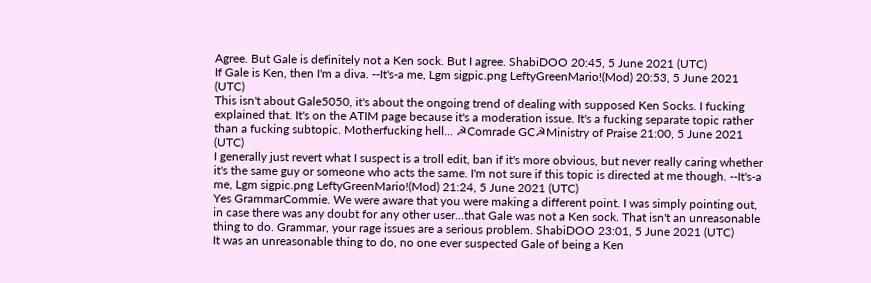Agree. But Gale is definitely not a Ken sock. But I agree. ShabiDOO 20:45, 5 June 2021 (UTC)
If Gale is Ken, then I'm a diva. --It's-a me, Lgm sigpic.png LeftyGreenMario!(Mod) 20:53, 5 June 2021 (UTC)
This isn't about Gale5050, it's about the ongoing trend of dealing with supposed Ken Socks. I fucking explained that. It's on the ATIM page because it's a moderation issue. It's a fucking separate topic rather than a fucking subtopic. Motherfucking hell... ☭Comrade GC☭Ministry of Praise 21:00, 5 June 2021 (UTC)
I generally just revert what I suspect is a troll edit, ban if it's more obvious, but never really caring whether it's the same guy or someone who acts the same. I'm not sure if this topic is directed at me though. --It's-a me, Lgm sigpic.png LeftyGreenMario!(Mod) 21:24, 5 June 2021 (UTC)
Yes GrammarCommie. We were aware that you were making a different point. I was simply pointing out, in case there was any doubt for any other user...that Gale was not a Ken sock. That isn't an unreasonable thing to do. Grammar, your rage issues are a serious problem. ShabiDOO 23:01, 5 June 2021 (UTC)
It was an unreasonable thing to do, no one ever suspected Gale of being a Ken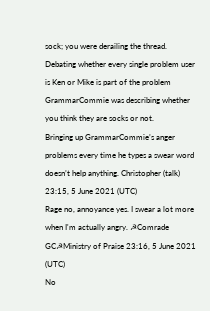sock; you were derailing the thread. Debating whether every single problem user is Ken or Mike is part of the problem GrammarCommie was describing whether you think they are socks or not.
Bringing up GrammarCommie’s anger problems every time he types a swear word doesn’t help anything. Christopher (talk) 23:15, 5 June 2021 (UTC)
Rage no, annoyance yes. I swear a lot more when I'm actually angry. ☭Comrade GC☭Ministry of Praise 23:16, 5 June 2021 (UTC)
No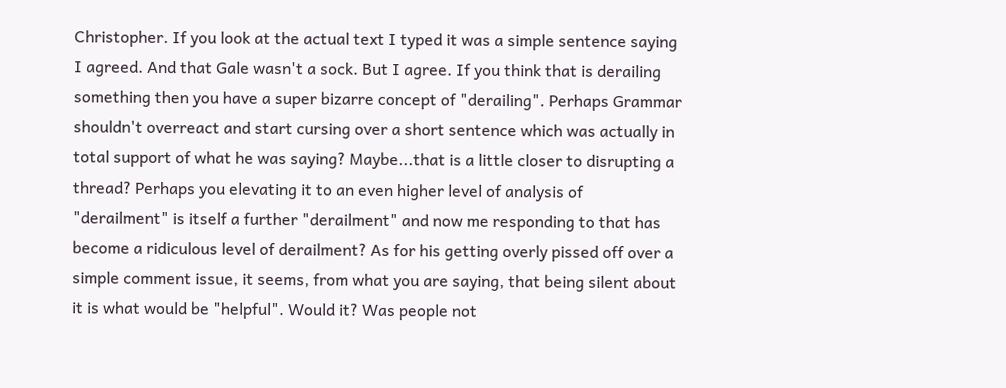Christopher. If you look at the actual text I typed it was a simple sentence saying I agreed. And that Gale wasn't a sock. But I agree. If you think that is derailing something then you have a super bizarre concept of "derailing". Perhaps Grammar shouldn't overreact and start cursing over a short sentence which was actually in total support of what he was saying? Maybe...that is a little closer to disrupting a thread? Perhaps you elevating it to an even higher level of analysis of "derailment" is itself a further "derailment" and now me responding to that has become a ridiculous level of derailment? As for his getting overly pissed off over a simple comment issue, it seems, from what you are saying, that being silent about it is what would be "helpful". Would it? Was people not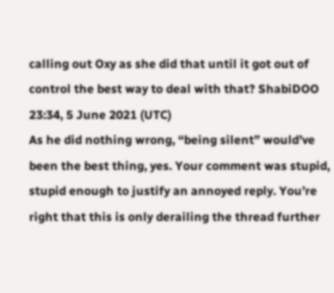calling out Oxy as she did that until it got out of control the best way to deal with that? ShabiDOO 23:34, 5 June 2021 (UTC)
As he did nothing wrong, “being silent” would’ve been the best thing, yes. Your comment was stupid, stupid enough to justify an annoyed reply. You’re right that this is only derailing the thread further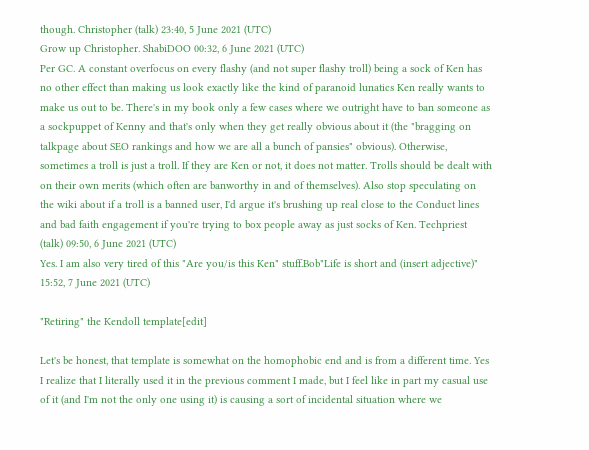though. Christopher (talk) 23:40, 5 June 2021 (UTC)
Grow up Christopher. ShabiDOO 00:32, 6 June 2021 (UTC)
Per GC. A constant overfocus on every flashy (and not super flashy troll) being a sock of Ken has no other effect than making us look exactly like the kind of paranoid lunatics Ken really wants to make us out to be. There's in my book only a few cases where we outright have to ban someone as a sockpuppet of Kenny and that's only when they get really obvious about it (the "bragging on talkpage about SEO rankings and how we are all a bunch of pansies" obvious). Otherwise, sometimes a troll is just a troll. If they are Ken or not, it does not matter. Trolls should be dealt with on their own merits (which often are banworthy in and of themselves). Also stop speculating on the wiki about if a troll is a banned user, I'd argue it's brushing up real close to the Conduct lines and bad faith engagement if you're trying to box people away as just socks of Ken. Techpriest (talk) 09:50, 6 June 2021 (UTC)
Yes. I am also very tired of this "Are you/is this Ken" stuff.Bob"Life is short and (insert adjective)" 15:52, 7 June 2021 (UTC)

"Retiring" the Kendoll template[edit]

Let's be honest, that template is somewhat on the homophobic end and is from a different time. Yes I realize that I literally used it in the previous comment I made, but I feel like in part my casual use of it (and I'm not the only one using it) is causing a sort of incidental situation where we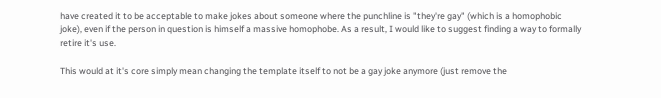have created it to be acceptable to make jokes about someone where the punchline is "they're gay" (which is a homophobic joke), even if the person in question is himself a massive homophobe. As a result, I would like to suggest finding a way to formally retire it's use.

This would at it's core simply mean changing the template itself to not be a gay joke anymore (just remove the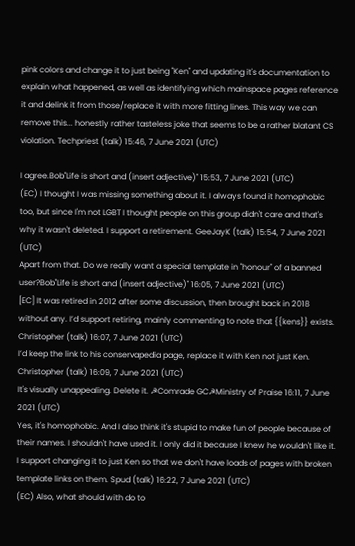pink colors and change it to just being "Ken" and updating it's documentation to explain what happened, as well as identifying which mainspace pages reference it and delink it from those/replace it with more fitting lines. This way we can remove this... honestly rather tasteless joke that seems to be a rather blatant CS violation. Techpriest (talk) 15:46, 7 June 2021 (UTC)

I agree.Bob"Life is short and (insert adjective)" 15:53, 7 June 2021 (UTC)
(EC) I thought I was missing something about it. I always found it homophobic too, but since I'm not LGBT I thought people on this group didn't care and that's why it wasn't deleted. I support a retirement. GeeJayK (talk) 15:54, 7 June 2021 (UTC)
Apart from that. Do we really want a special template in "honour" of a banned user?Bob"Life is short and (insert adjective)" 16:05, 7 June 2021 (UTC)
[EC] It was retired in 2012 after some discussion, then brought back in 2018 without any. I’d support retiring, mainly commenting to note that {{kens}} exists. Christopher (talk) 16:07, 7 June 2021 (UTC)
I’d keep the link to his conservapedia page, replace it with Ken not just Ken. Christopher (talk) 16:09, 7 June 2021 (UTC)
It's visually unappealing. Delete it. ☭Comrade GC☭Ministry of Praise 16:11, 7 June 2021 (UTC)
Yes, it's homophobic. And I also think it's stupid to make fun of people because of their names. I shouldn't have used it. I only did it because I knew he wouldn't like it. I support changing it to just Ken so that we don't have loads of pages with broken template links on them. Spud (talk) 16:22, 7 June 2021 (UTC)
(EC) Also, what should with do to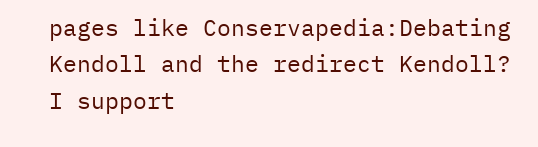pages like Conservapedia:Debating Kendoll and the redirect Kendoll? I support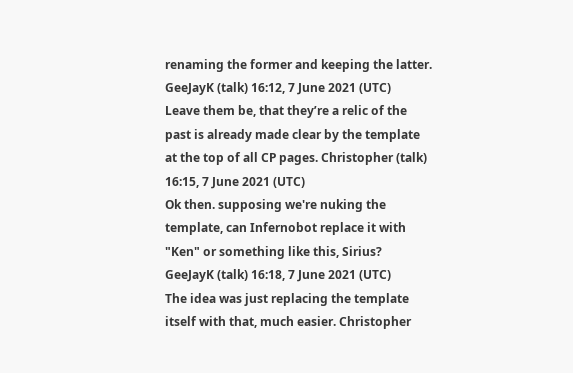renaming the former and keeping the latter. GeeJayK (talk) 16:12, 7 June 2021 (UTC)
Leave them be, that they’re a relic of the past is already made clear by the template at the top of all CP pages. Christopher (talk) 16:15, 7 June 2021 (UTC)
Ok then. supposing we're nuking the template, can Infernobot replace it with "Ken" or something like this, Sirius? GeeJayK (talk) 16:18, 7 June 2021 (UTC)
The idea was just replacing the template itself with that, much easier. Christopher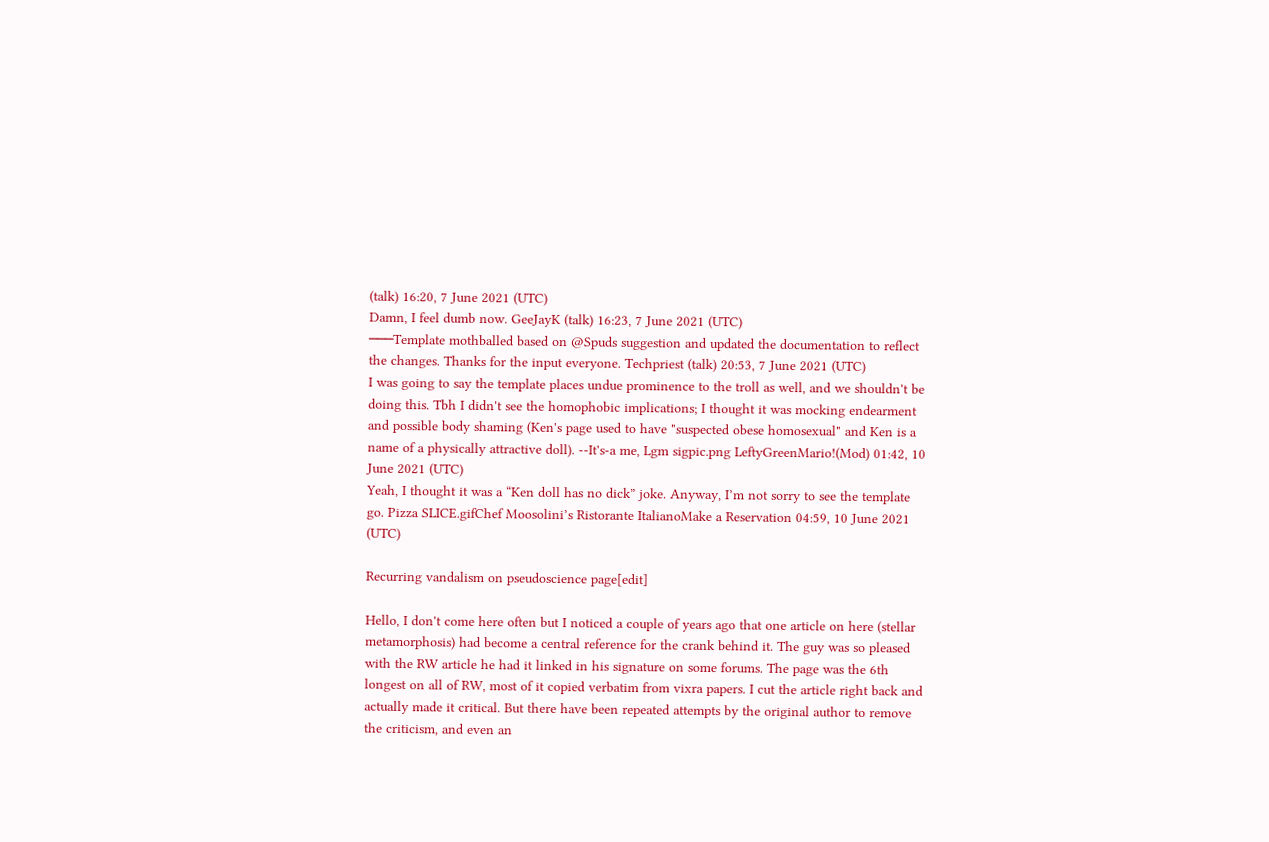(talk) 16:20, 7 June 2021 (UTC)
Damn, I feel dumb now. GeeJayK (talk) 16:23, 7 June 2021 (UTC)
───Template mothballed based on @Spuds suggestion and updated the documentation to reflect the changes. Thanks for the input everyone. Techpriest (talk) 20:53, 7 June 2021 (UTC)
I was going to say the template places undue prominence to the troll as well, and we shouldn't be doing this. Tbh I didn't see the homophobic implications; I thought it was mocking endearment and possible body shaming (Ken's page used to have "suspected obese homosexual" and Ken is a name of a physically attractive doll). --It's-a me, Lgm sigpic.png LeftyGreenMario!(Mod) 01:42, 10 June 2021 (UTC)
Yeah, I thought it was a “Ken doll has no dick” joke. Anyway, I’m not sorry to see the template go. Pizza SLICE.gifChef Moosolini’s Ristorante ItalianoMake a Reservation 04:59, 10 June 2021 (UTC)

Recurring vandalism on pseudoscience page[edit]

Hello, I don't come here often but I noticed a couple of years ago that one article on here (stellar metamorphosis) had become a central reference for the crank behind it. The guy was so pleased with the RW article he had it linked in his signature on some forums. The page was the 6th longest on all of RW, most of it copied verbatim from vixra papers. I cut the article right back and actually made it critical. But there have been repeated attempts by the original author to remove the criticism, and even an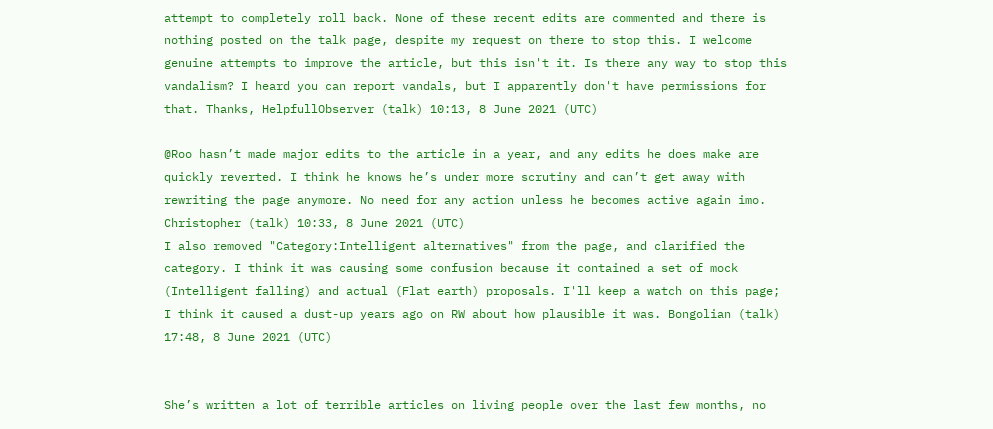attempt to completely roll back. None of these recent edits are commented and there is nothing posted on the talk page, despite my request on there to stop this. I welcome genuine attempts to improve the article, but this isn't it. Is there any way to stop this vandalism? I heard you can report vandals, but I apparently don't have permissions for that. Thanks, HelpfullObserver (talk) 10:13, 8 June 2021 (UTC)

@Roo hasn’t made major edits to the article in a year, and any edits he does make are quickly reverted. I think he knows he’s under more scrutiny and can’t get away with rewriting the page anymore. No need for any action unless he becomes active again imo. Christopher (talk) 10:33, 8 June 2021 (UTC)
I also removed "Category:Intelligent alternatives" from the page, and clarified the category. I think it was causing some confusion because it contained a set of mock (Intelligent falling) and actual (Flat earth) proposals. I'll keep a watch on this page; I think it caused a dust-up years ago on RW about how plausible it was. Bongolian (talk) 17:48, 8 June 2021 (UTC)


She’s written a lot of terrible articles on living people over the last few months, no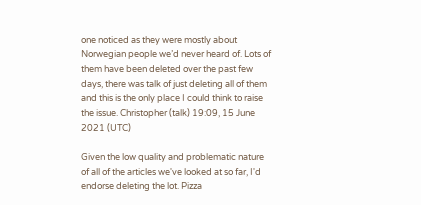one noticed as they were mostly about Norwegian people we’d never heard of. Lots of them have been deleted over the past few days, there was talk of just deleting all of them and this is the only place I could think to raise the issue. Christopher (talk) 19:09, 15 June 2021 (UTC)

Given the low quality and problematic nature of all of the articles we've looked at so far, I'd endorse deleting the lot. Pizza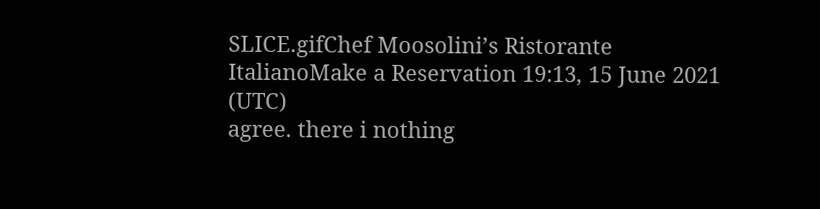SLICE.gifChef Moosolini’s Ristorante ItalianoMake a Reservation 19:13, 15 June 2021 (UTC)
agree. there i nothing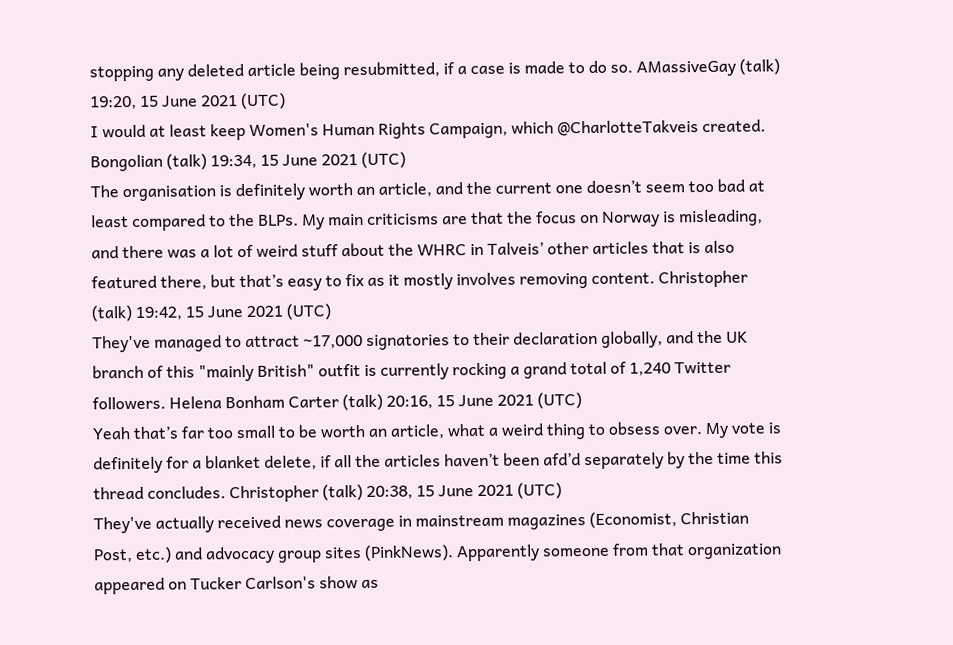stopping any deleted article being resubmitted, if a case is made to do so. AMassiveGay (talk) 19:20, 15 June 2021 (UTC)
I would at least keep Women's Human Rights Campaign, which @CharlotteTakveis created. Bongolian (talk) 19:34, 15 June 2021 (UTC)
The organisation is definitely worth an article, and the current one doesn’t seem too bad at least compared to the BLPs. My main criticisms are that the focus on Norway is misleading, and there was a lot of weird stuff about the WHRC in Talveis’ other articles that is also featured there, but that’s easy to fix as it mostly involves removing content. Christopher (talk) 19:42, 15 June 2021 (UTC)
They've managed to attract ~17,000 signatories to their declaration globally, and the UK branch of this "mainly British" outfit is currently rocking a grand total of 1,240 Twitter followers. Helena Bonham Carter (talk) 20:16, 15 June 2021 (UTC)
Yeah that’s far too small to be worth an article, what a weird thing to obsess over. My vote is definitely for a blanket delete, if all the articles haven’t been afd’d separately by the time this thread concludes. Christopher (talk) 20:38, 15 June 2021 (UTC)
They've actually received news coverage in mainstream magazines (Economist, Christian Post, etc.) and advocacy group sites (PinkNews). Apparently someone from that organization appeared on Tucker Carlson's show as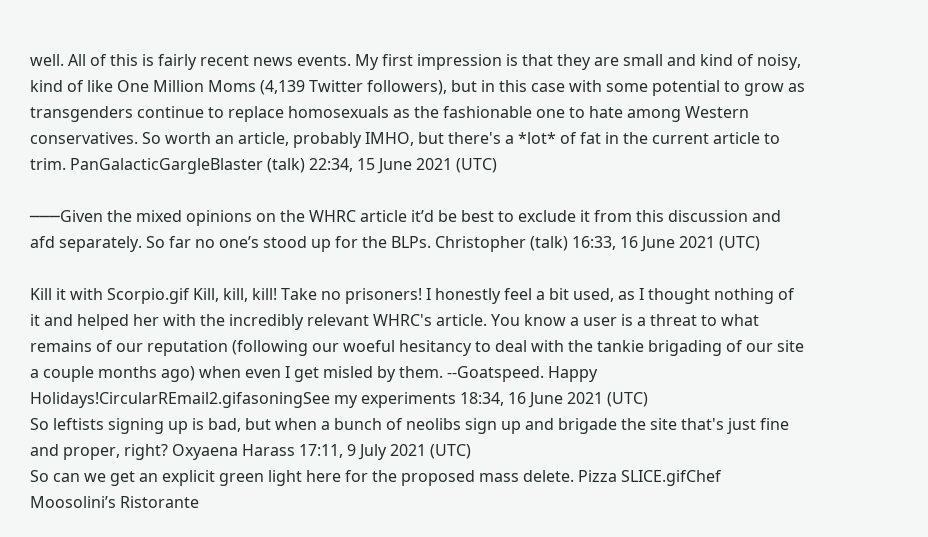well. All of this is fairly recent news events. My first impression is that they are small and kind of noisy, kind of like One Million Moms (4,139 Twitter followers), but in this case with some potential to grow as transgenders continue to replace homosexuals as the fashionable one to hate among Western conservatives. So worth an article, probably IMHO, but there's a *lot* of fat in the current article to trim. PanGalacticGargleBlaster (talk) 22:34, 15 June 2021 (UTC)

───Given the mixed opinions on the WHRC article it’d be best to exclude it from this discussion and afd separately. So far no one’s stood up for the BLPs. Christopher (talk) 16:33, 16 June 2021 (UTC)

Kill it with Scorpio.gif Kill, kill, kill! Take no prisoners! I honestly feel a bit used, as I thought nothing of it and helped her with the incredibly relevant WHRC's article. You know a user is a threat to what remains of our reputation (following our woeful hesitancy to deal with the tankie brigading of our site a couple months ago) when even I get misled by them. --Goatspeed. Happy Holidays!CircularREmail2.gifasoningSee my experiments 18:34, 16 June 2021 (UTC)
So leftists signing up is bad, but when a bunch of neolibs sign up and brigade the site that's just fine and proper, right? Oxyaena Harass 17:11, 9 July 2021 (UTC)
So can we get an explicit green light here for the proposed mass delete. Pizza SLICE.gifChef Moosolini’s Ristorante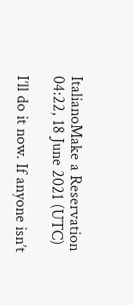ItalianoMake a Reservation 04:22, 18 June 2021 (UTC)

I’ll do it now. If anyone isn’t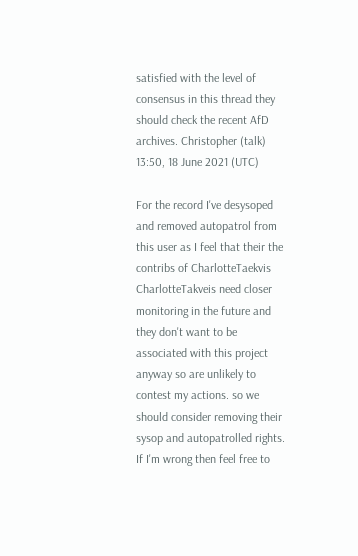satisfied with the level of consensus in this thread they should check the recent AfD archives. Christopher (talk) 13:50, 18 June 2021 (UTC)

For the record I've desysoped and removed autopatrol from this user as I feel that their the contribs of CharlotteTaekvis CharlotteTakveis need closer monitoring in the future and they don't want to be associated with this project anyway so are unlikely to contest my actions. so we should consider removing their sysop and autopatrolled rights. If I'm wrong then feel free to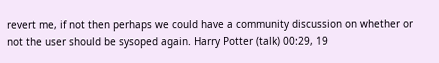revert me, if not then perhaps we could have a community discussion on whether or not the user should be sysoped again. Harry Potter (talk) 00:29, 19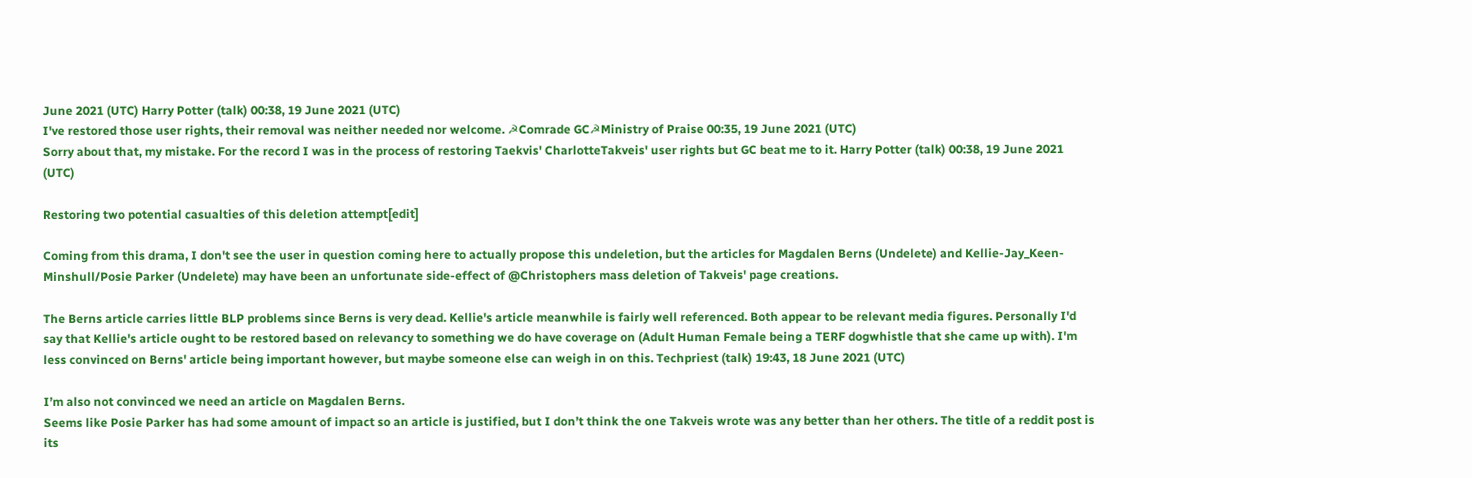June 2021 (UTC) Harry Potter (talk) 00:38, 19 June 2021 (UTC)
I've restored those user rights, their removal was neither needed nor welcome. ☭Comrade GC☭Ministry of Praise 00:35, 19 June 2021 (UTC)
Sorry about that, my mistake. For the record I was in the process of restoring Taekvis' CharlotteTakveis' user rights but GC beat me to it. Harry Potter (talk) 00:38, 19 June 2021 (UTC)

Restoring two potential casualties of this deletion attempt[edit]

Coming from this drama, I don't see the user in question coming here to actually propose this undeletion, but the articles for Magdalen Berns (Undelete) and Kellie-Jay_Keen-Minshull/Posie Parker (Undelete) may have been an unfortunate side-effect of @Christophers mass deletion of Takveis' page creations.

The Berns article carries little BLP problems since Berns is very dead. Kellie's article meanwhile is fairly well referenced. Both appear to be relevant media figures. Personally I'd say that Kellie's article ought to be restored based on relevancy to something we do have coverage on (Adult Human Female being a TERF dogwhistle that she came up with). I'm less convinced on Berns' article being important however, but maybe someone else can weigh in on this. Techpriest (talk) 19:43, 18 June 2021 (UTC)

I’m also not convinced we need an article on Magdalen Berns.
Seems like Posie Parker has had some amount of impact so an article is justified, but I don’t think the one Takveis wrote was any better than her others. The title of a reddit post is its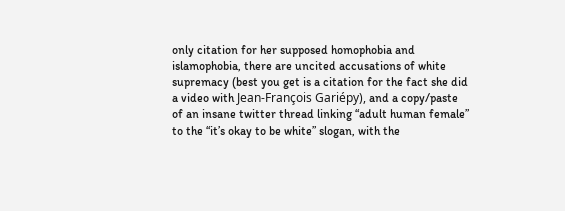only citation for her supposed homophobia and islamophobia, there are uncited accusations of white supremacy (best you get is a citation for the fact she did a video with Jean-François Gariépy), and a copy/paste of an insane twitter thread linking “adult human female” to the “it’s okay to be white” slogan, with the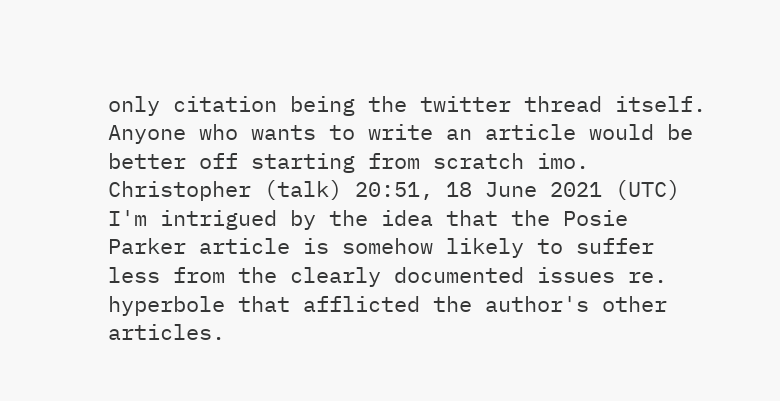only citation being the twitter thread itself. Anyone who wants to write an article would be better off starting from scratch imo. Christopher (talk) 20:51, 18 June 2021 (UTC)
I'm intrigued by the idea that the Posie Parker article is somehow likely to suffer less from the clearly documented issues re. hyperbole that afflicted the author's other articles.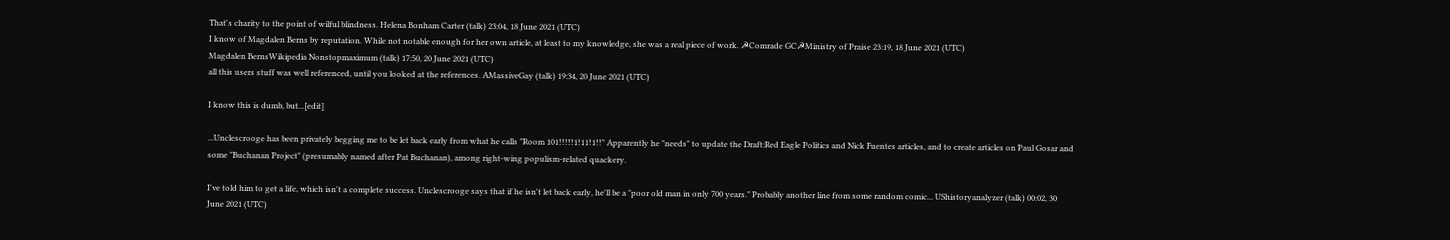That's charity to the point of wilful blindness. Helena Bonham Carter (talk) 23:04, 18 June 2021 (UTC)
I know of Magdalen Berns by reputation. While not notable enough for her own article, at least to my knowledge, she was a real piece of work. ☭Comrade GC☭Ministry of Praise 23:19, 18 June 2021 (UTC)
Magdalen BernsWikipedia Nonstopmaximum (talk) 17:50, 20 June 2021 (UTC)
all this users stuff was well referenced, until you looked at the references. AMassiveGay (talk) 19:34, 20 June 2021 (UTC)

I know this is dumb, but...[edit]

...Unclescrooge has been privately begging me to be let back early from what he calls "Room 101!!!!!1!11!1!!" Apparently he "needs" to update the Draft:Red Eagle Politics and Nick Fuentes articles, and to create articles on Paul Gosar and some "Buchanan Project" (presumably named after Pat Buchanan), among right-wing populism-related quackery.

I've told him to get a life, which isn't a complete success. Unclescrooge says that if he isn't let back early, he'll be a "poor old man in only 700 years." Probably another line from some random comic... UShistoryanalyzer (talk) 00:02, 30 June 2021 (UTC)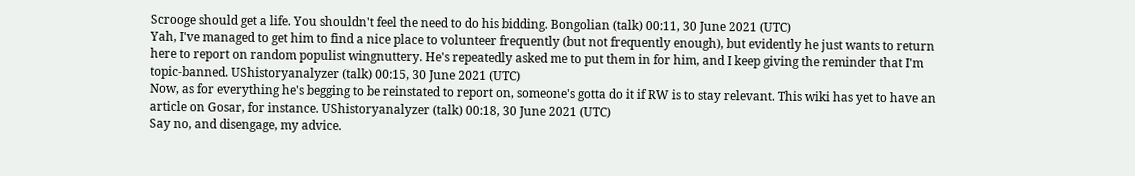Scrooge should get a life. You shouldn't feel the need to do his bidding. Bongolian (talk) 00:11, 30 June 2021 (UTC)
Yah, I've managed to get him to find a nice place to volunteer frequently (but not frequently enough), but evidently he just wants to return here to report on random populist wingnuttery. He's repeatedly asked me to put them in for him, and I keep giving the reminder that I'm topic-banned. UShistoryanalyzer (talk) 00:15, 30 June 2021 (UTC)
Now, as for everything he's begging to be reinstated to report on, someone's gotta do it if RW is to stay relevant. This wiki has yet to have an article on Gosar, for instance. UShistoryanalyzer (talk) 00:18, 30 June 2021 (UTC)
Say no, and disengage, my advice.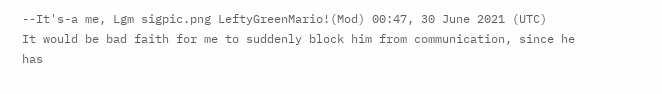--It's-a me, Lgm sigpic.png LeftyGreenMario!(Mod) 00:47, 30 June 2021 (UTC)
It would be bad faith for me to suddenly block him from communication, since he has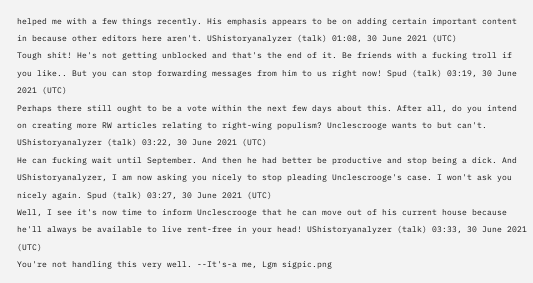helped me with a few things recently. His emphasis appears to be on adding certain important content in because other editors here aren't. UShistoryanalyzer (talk) 01:08, 30 June 2021 (UTC)
Tough shit! He's not getting unblocked and that's the end of it. Be friends with a fucking troll if you like.. But you can stop forwarding messages from him to us right now! Spud (talk) 03:19, 30 June 2021 (UTC)
Perhaps there still ought to be a vote within the next few days about this. After all, do you intend on creating more RW articles relating to right-wing populism? Unclescrooge wants to but can't. UShistoryanalyzer (talk) 03:22, 30 June 2021 (UTC)
He can fucking wait until September. And then he had better be productive and stop being a dick. And UShistoryanalyzer, I am now asking you nicely to stop pleading Unclescrooge's case. I won't ask you nicely again. Spud (talk) 03:27, 30 June 2021 (UTC)
Well, I see it's now time to inform Unclescrooge that he can move out of his current house because he'll always be available to live rent-free in your head! UShistoryanalyzer (talk) 03:33, 30 June 2021 (UTC)
You're not handling this very well. --It's-a me, Lgm sigpic.png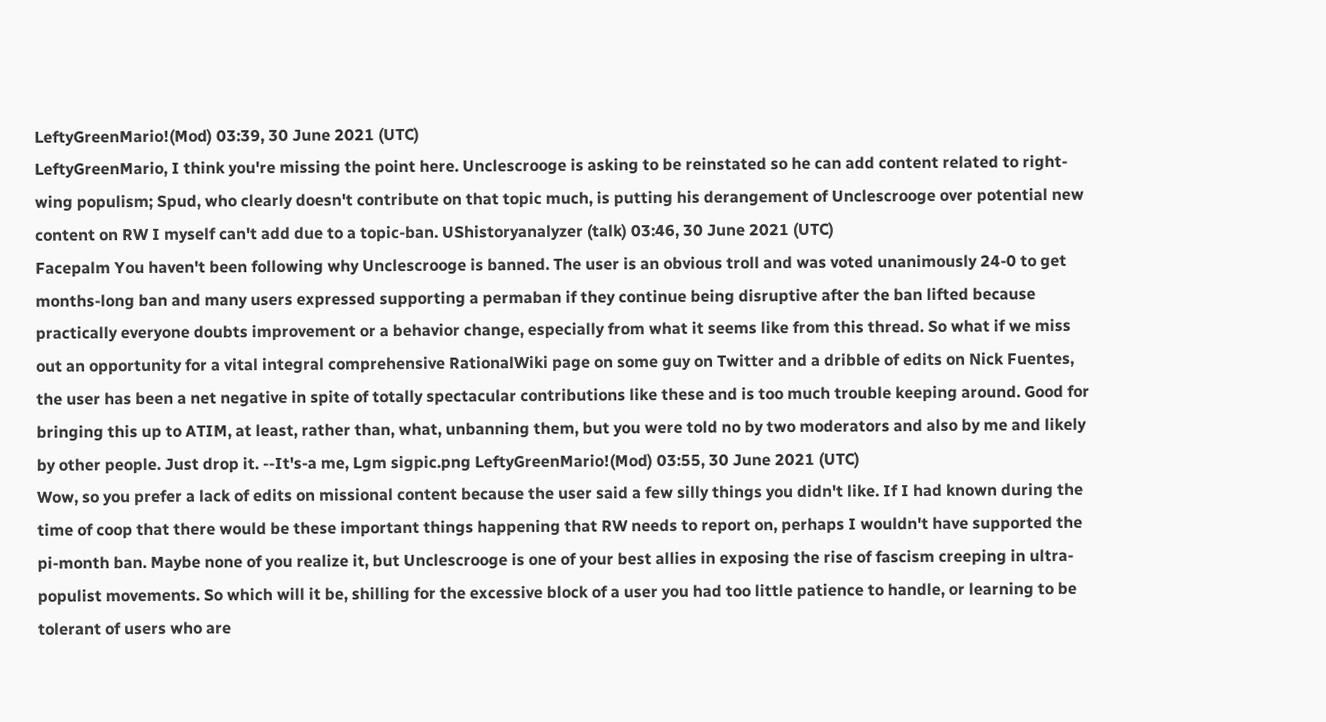LeftyGreenMario!(Mod) 03:39, 30 June 2021 (UTC)
LeftyGreenMario, I think you're missing the point here. Unclescrooge is asking to be reinstated so he can add content related to right-wing populism; Spud, who clearly doesn't contribute on that topic much, is putting his derangement of Unclescrooge over potential new content on RW I myself can't add due to a topic-ban. UShistoryanalyzer (talk) 03:46, 30 June 2021 (UTC)
Facepalm You haven't been following why Unclescrooge is banned. The user is an obvious troll and was voted unanimously 24-0 to get months-long ban and many users expressed supporting a permaban if they continue being disruptive after the ban lifted because practically everyone doubts improvement or a behavior change, especially from what it seems like from this thread. So what if we miss out an opportunity for a vital integral comprehensive RationalWiki page on some guy on Twitter and a dribble of edits on Nick Fuentes, the user has been a net negative in spite of totally spectacular contributions like these and is too much trouble keeping around. Good for bringing this up to ATIM, at least, rather than, what, unbanning them, but you were told no by two moderators and also by me and likely by other people. Just drop it. --It's-a me, Lgm sigpic.png LeftyGreenMario!(Mod) 03:55, 30 June 2021 (UTC)
Wow, so you prefer a lack of edits on missional content because the user said a few silly things you didn't like. If I had known during the time of coop that there would be these important things happening that RW needs to report on, perhaps I wouldn't have supported the pi-month ban. Maybe none of you realize it, but Unclescrooge is one of your best allies in exposing the rise of fascism creeping in ultra-populist movements. So which will it be, shilling for the excessive block of a user you had too little patience to handle, or learning to be tolerant of users who are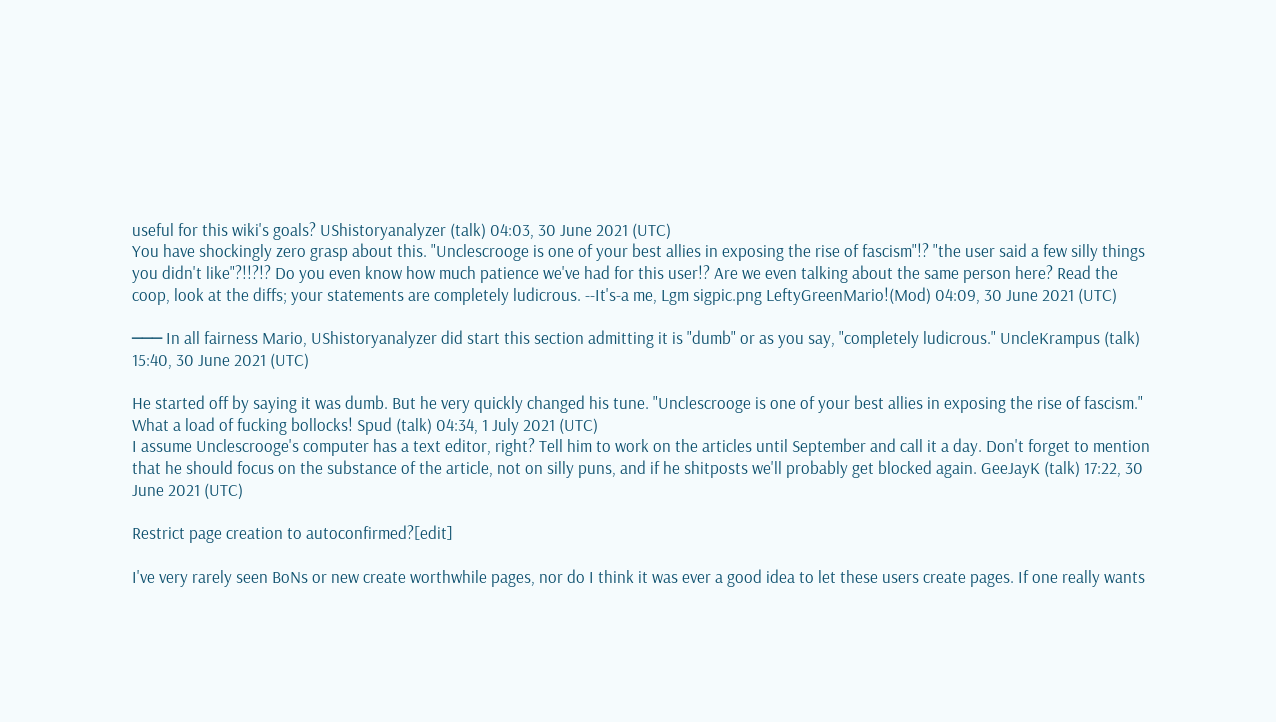useful for this wiki's goals? UShistoryanalyzer (talk) 04:03, 30 June 2021 (UTC)
You have shockingly zero grasp about this. "Unclescrooge is one of your best allies in exposing the rise of fascism"!? "the user said a few silly things you didn't like"?!!?!? Do you even know how much patience we've had for this user!? Are we even talking about the same person here? Read the coop, look at the diffs; your statements are completely ludicrous. --It's-a me, Lgm sigpic.png LeftyGreenMario!(Mod) 04:09, 30 June 2021 (UTC)

─── In all fairness Mario, UShistoryanalyzer did start this section admitting it is "dumb" or as you say, "completely ludicrous." UncleKrampus (talk) 15:40, 30 June 2021 (UTC)

He started off by saying it was dumb. But he very quickly changed his tune. "Unclescrooge is one of your best allies in exposing the rise of fascism." What a load of fucking bollocks! Spud (talk) 04:34, 1 July 2021 (UTC)
I assume Unclescrooge's computer has a text editor, right? Tell him to work on the articles until September and call it a day. Don't forget to mention that he should focus on the substance of the article, not on silly puns, and if he shitposts we'll probably get blocked again. GeeJayK (talk) 17:22, 30 June 2021 (UTC)

Restrict page creation to autoconfirmed?[edit]

I've very rarely seen BoNs or new create worthwhile pages, nor do I think it was ever a good idea to let these users create pages. If one really wants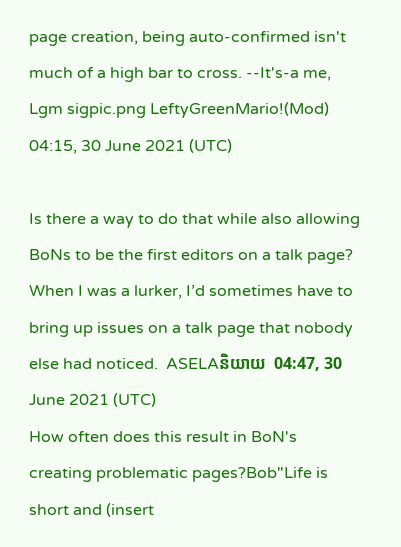page creation, being auto-confirmed isn't much of a high bar to cross. --It's-a me, Lgm sigpic.png LeftyGreenMario!(Mod) 04:15, 30 June 2021 (UTC)

Is there a way to do that while also allowing BoNs to be the first editors on a talk page? When I was a lurker, I’d sometimes have to bring up issues on a talk page that nobody else had noticed.  ASELAនិយាយ  04:47, 30 June 2021 (UTC)
How often does this result in BoN's creating problematic pages?Bob"Life is short and (insert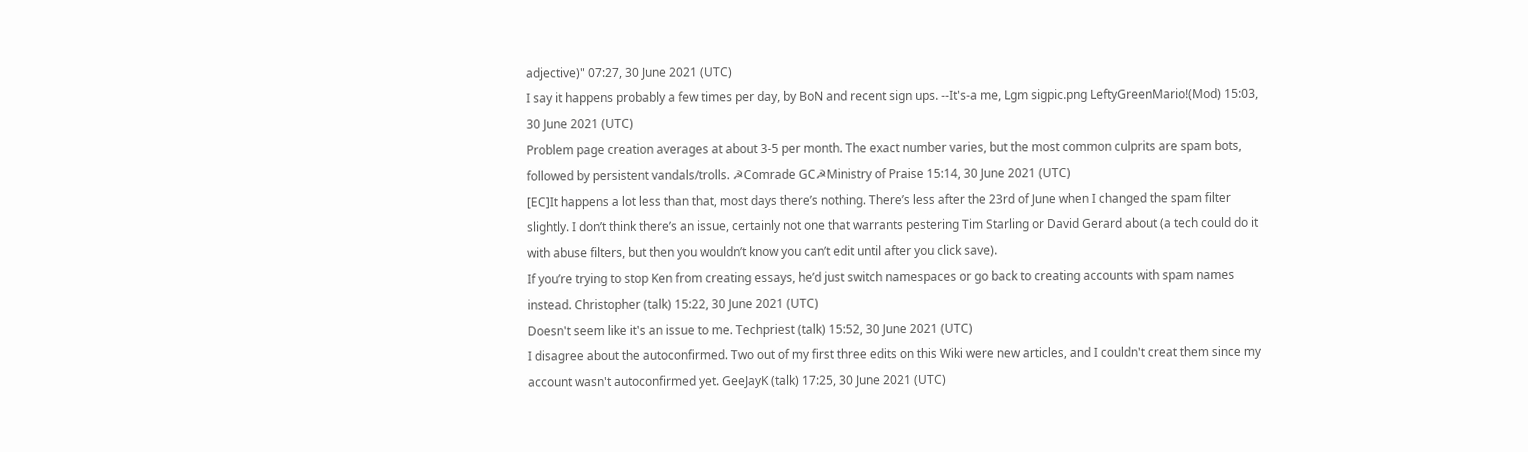adjective)" 07:27, 30 June 2021 (UTC)
I say it happens probably a few times per day, by BoN and recent sign ups. --It's-a me, Lgm sigpic.png LeftyGreenMario!(Mod) 15:03, 30 June 2021 (UTC)
Problem page creation averages at about 3-5 per month. The exact number varies, but the most common culprits are spam bots, followed by persistent vandals/trolls. ☭Comrade GC☭Ministry of Praise 15:14, 30 June 2021 (UTC)
[EC]It happens a lot less than that, most days there’s nothing. There’s less after the 23rd of June when I changed the spam filter slightly. I don’t think there’s an issue, certainly not one that warrants pestering Tim Starling or David Gerard about (a tech could do it with abuse filters, but then you wouldn’t know you can’t edit until after you click save).
If you’re trying to stop Ken from creating essays, he’d just switch namespaces or go back to creating accounts with spam names instead. Christopher (talk) 15:22, 30 June 2021 (UTC)
Doesn't seem like it's an issue to me. Techpriest (talk) 15:52, 30 June 2021 (UTC)
I disagree about the autoconfirmed. Two out of my first three edits on this Wiki were new articles, and I couldn't creat them since my account wasn't autoconfirmed yet. GeeJayK (talk) 17:25, 30 June 2021 (UTC)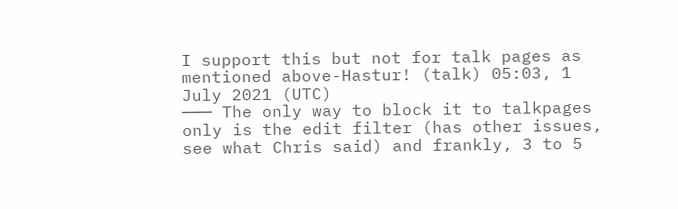I support this but not for talk pages as mentioned above-Hastur! (talk) 05:03, 1 July 2021 (UTC)
─── The only way to block it to talkpages only is the edit filter (has other issues, see what Chris said) and frankly, 3 to 5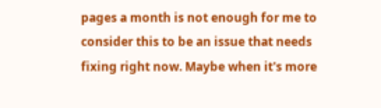pages a month is not enough for me to consider this to be an issue that needs fixing right now. Maybe when it's more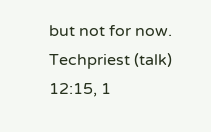but not for now. Techpriest (talk) 12:15, 1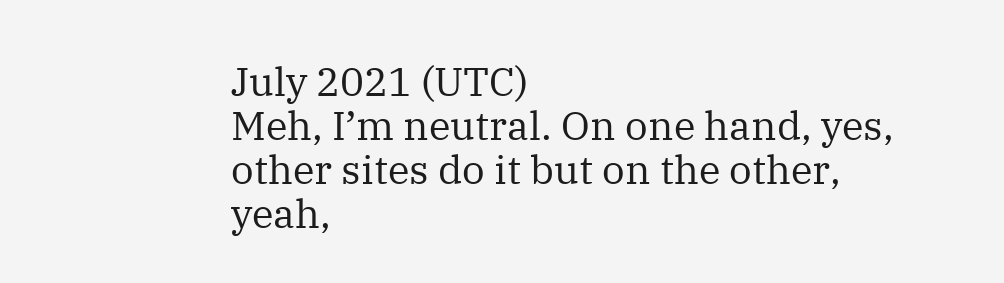July 2021 (UTC)
Meh, I’m neutral. On one hand, yes, other sites do it but on the other, yeah,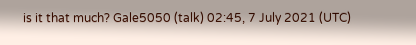is it that much? Gale5050 (talk) 02:45, 7 July 2021 (UTC)